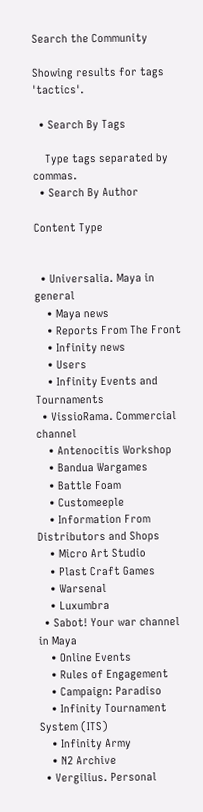Search the Community

Showing results for tags 'tactics'.

  • Search By Tags

    Type tags separated by commas.
  • Search By Author

Content Type


  • Universalia. Maya in general
    • Maya news
    • Reports From The Front
    • Infinity news
    • Users
    • Infinity Events and Tournaments
  • VissioRama. Commercial channel
    • Antenocitis Workshop
    • Bandua Wargames
    • Battle Foam
    • Customeeple
    • Information From Distributors and Shops
    • Micro Art Studio
    • Plast Craft Games
    • Warsenal
    • Luxumbra
  • Sabot! Your war channel in Maya
    • Online Events
    • Rules of Engagement
    • Campaign: Paradiso
    • Infinity Tournament System (ITS)
    • Infinity Army
    • N2 Archive
  • Vergilius. Personal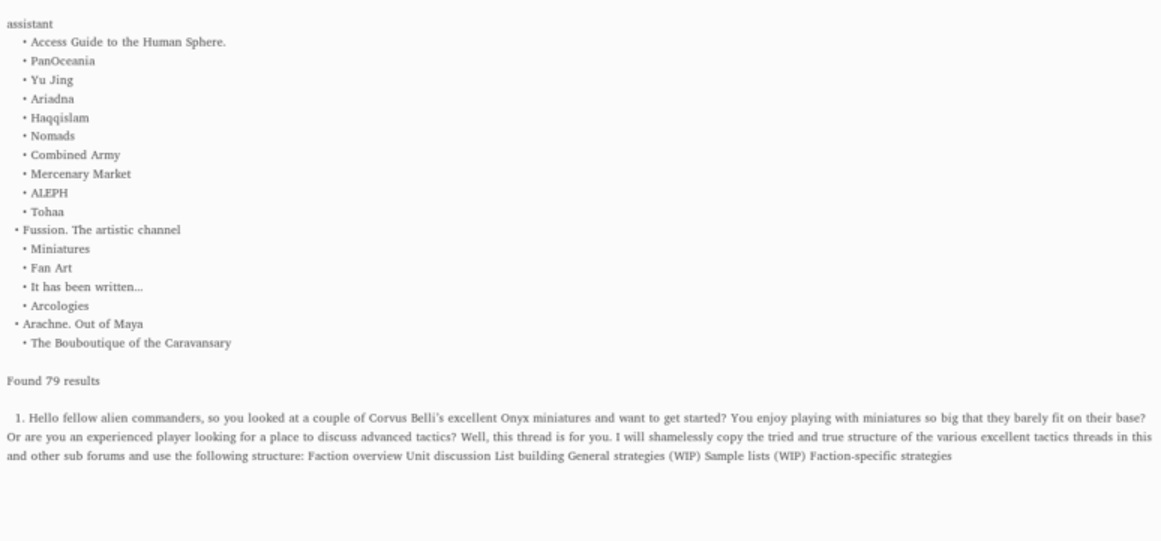assistant
    • Access Guide to the Human Sphere.
    • PanOceania
    • Yu Jing
    • Ariadna
    • Haqqislam
    • Nomads
    • Combined Army
    • Mercenary Market
    • ALEPH
    • Tohaa
  • Fussion. The artistic channel
    • Miniatures
    • Fan Art
    • It has been written...
    • Arcologies
  • Arachne. Out of Maya
    • The Bouboutique of the Caravansary

Found 79 results

  1. Hello fellow alien commanders, so you looked at a couple of Corvus Belli’s excellent Onyx miniatures and want to get started? You enjoy playing with miniatures so big that they barely fit on their base? Or are you an experienced player looking for a place to discuss advanced tactics? Well, this thread is for you. I will shamelessly copy the tried and true structure of the various excellent tactics threads in this and other sub forums and use the following structure: Faction overview Unit discussion List building General strategies (WIP) Sample lists (WIP) Faction-specific strategies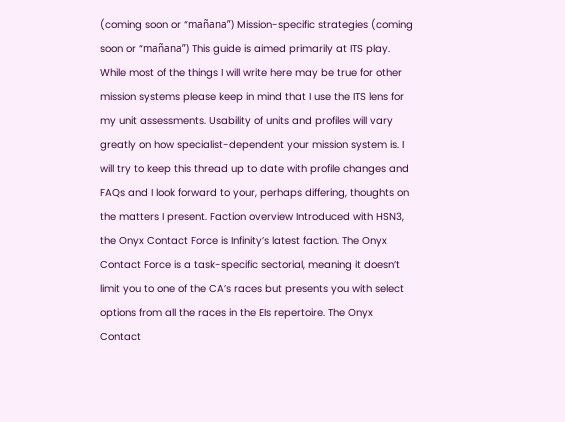(coming soon or “mañana”) Mission-specific strategies (coming soon or “mañana”) This guide is aimed primarily at ITS play. While most of the things I will write here may be true for other mission systems please keep in mind that I use the ITS lens for my unit assessments. Usability of units and profiles will vary greatly on how specialist-dependent your mission system is. I will try to keep this thread up to date with profile changes and FAQs and I look forward to your, perhaps differing, thoughts on the matters I present. Faction overview Introduced with HSN3, the Onyx Contact Force is Infinity’s latest faction. The Onyx Contact Force is a task-specific sectorial, meaning it doesn’t limit you to one of the CA’s races but presents you with select options from all the races in the EIs repertoire. The Onyx Contact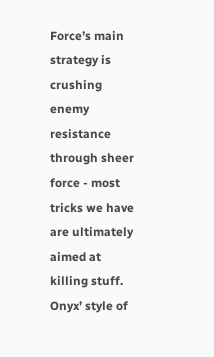Force’s main strategy is crushing enemy resistance through sheer force - most tricks we have are ultimately aimed at killing stuff. Onyx’ style of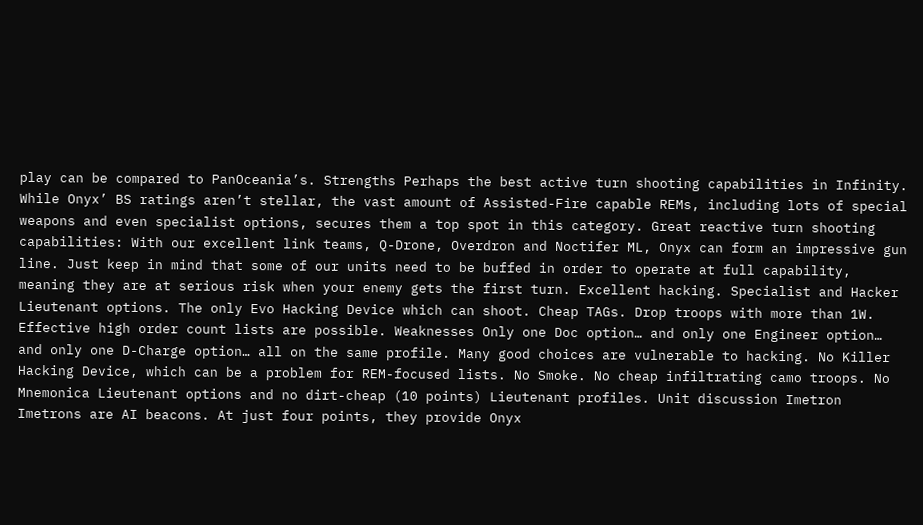play can be compared to PanOceania’s. Strengths Perhaps the best active turn shooting capabilities in Infinity. While Onyx’ BS ratings aren’t stellar, the vast amount of Assisted-Fire capable REMs, including lots of special weapons and even specialist options, secures them a top spot in this category. Great reactive turn shooting capabilities: With our excellent link teams, Q-Drone, Overdron and Noctifer ML, Onyx can form an impressive gun line. Just keep in mind that some of our units need to be buffed in order to operate at full capability, meaning they are at serious risk when your enemy gets the first turn. Excellent hacking. Specialist and Hacker Lieutenant options. The only Evo Hacking Device which can shoot. Cheap TAGs. Drop troops with more than 1W. Effective high order count lists are possible. Weaknesses Only one Doc option… and only one Engineer option… and only one D-Charge option… all on the same profile. Many good choices are vulnerable to hacking. No Killer Hacking Device, which can be a problem for REM-focused lists. No Smoke. No cheap infiltrating camo troops. No Mnemonica Lieutenant options and no dirt-cheap (10 points) Lieutenant profiles. Unit discussion Imetron Imetrons are AI beacons. At just four points, they provide Onyx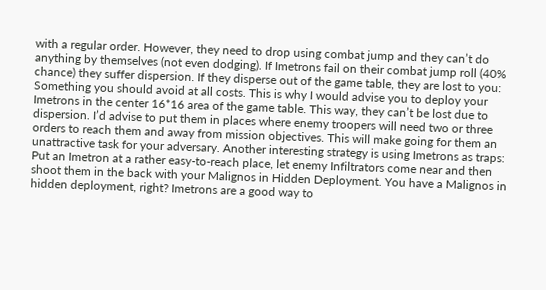with a regular order. However, they need to drop using combat jump and they can’t do anything by themselves (not even dodging). If Imetrons fail on their combat jump roll (40% chance) they suffer dispersion. If they disperse out of the game table, they are lost to you: Something you should avoid at all costs. This is why I would advise you to deploy your Imetrons in the center 16*16 area of the game table. This way, they can’t be lost due to dispersion. I’d advise to put them in places where enemy troopers will need two or three orders to reach them and away from mission objectives. This will make going for them an unattractive task for your adversary. Another interesting strategy is using Imetrons as traps: Put an Imetron at a rather easy-to-reach place, let enemy Infiltrators come near and then shoot them in the back with your Malignos in Hidden Deployment. You have a Malignos in hidden deployment, right? Imetrons are a good way to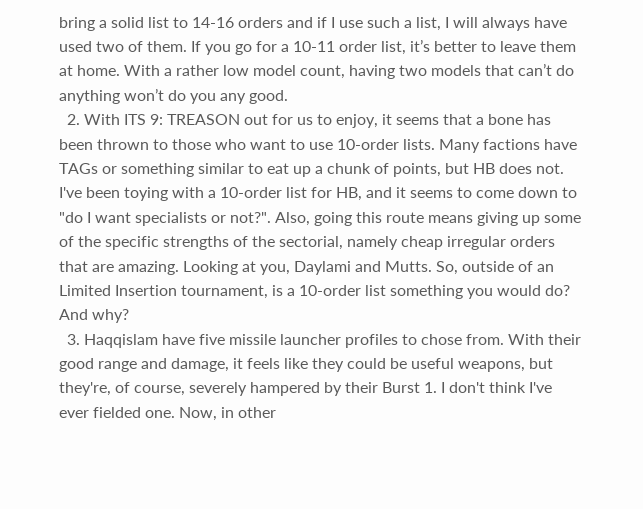bring a solid list to 14-16 orders and if I use such a list, I will always have used two of them. If you go for a 10-11 order list, it’s better to leave them at home. With a rather low model count, having two models that can’t do anything won’t do you any good.
  2. With ITS 9: TREASON out for us to enjoy, it seems that a bone has been thrown to those who want to use 10-order lists. Many factions have TAGs or something similar to eat up a chunk of points, but HB does not. I've been toying with a 10-order list for HB, and it seems to come down to "do I want specialists or not?". Also, going this route means giving up some of the specific strengths of the sectorial, namely cheap irregular orders that are amazing. Looking at you, Daylami and Mutts. So, outside of an Limited Insertion tournament, is a 10-order list something you would do? And why?
  3. Haqqislam have five missile launcher profiles to chose from. With their good range and damage, it feels like they could be useful weapons, but they're, of course, severely hampered by their Burst 1. I don't think I've ever fielded one. Now, in other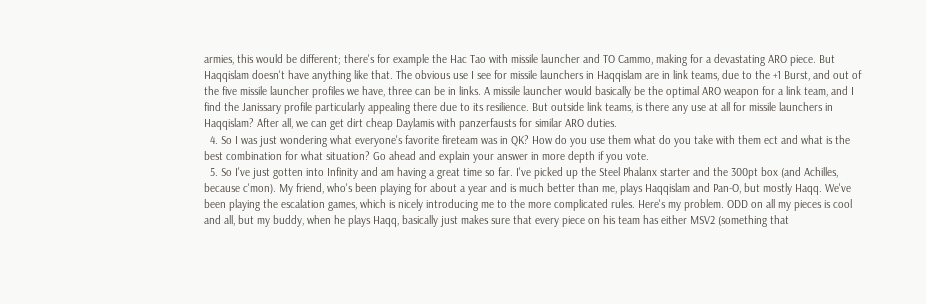armies, this would be different; there's for example the Hac Tao with missile launcher and TO Cammo, making for a devastating ARO piece. But Haqqislam doesn't have anything like that. The obvious use I see for missile launchers in Haqqislam are in link teams, due to the +1 Burst, and out of the five missile launcher profiles we have, three can be in links. A missile launcher would basically be the optimal ARO weapon for a link team, and I find the Janissary profile particularly appealing there due to its resilience. But outside link teams, is there any use at all for missile launchers in Haqqislam? After all, we can get dirt cheap Daylamis with panzerfausts for similar ARO duties.
  4. So I was just wondering what everyone's favorite fireteam was in QK? How do you use them what do you take with them ect and what is the best combination for what situation? Go ahead and explain your answer in more depth if you vote.
  5. So I've just gotten into Infinity and am having a great time so far. I've picked up the Steel Phalanx starter and the 300pt box (and Achilles, because c'mon). My friend, who's been playing for about a year and is much better than me, plays Haqqislam and Pan-O, but mostly Haqq. We've been playing the escalation games, which is nicely introducing me to the more complicated rules. Here's my problem. ODD on all my pieces is cool and all, but my buddy, when he plays Haqq, basically just makes sure that every piece on his team has either MSV2 (something that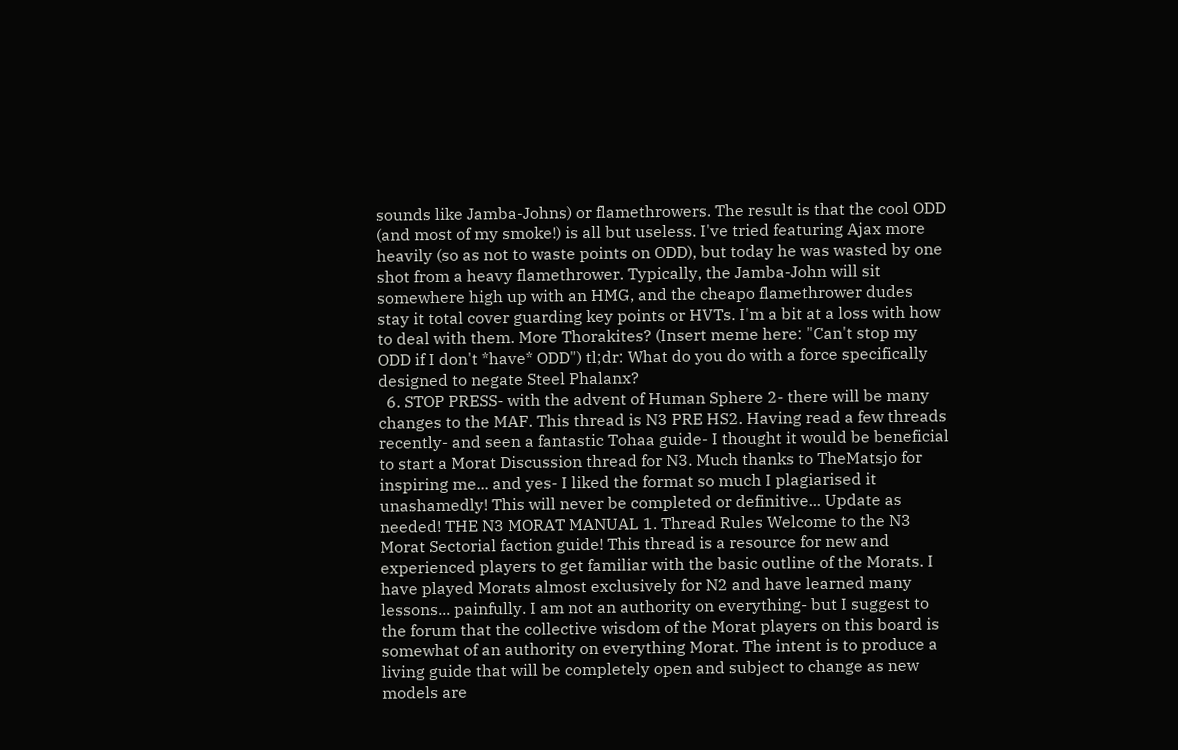sounds like Jamba-Johns) or flamethrowers. The result is that the cool ODD (and most of my smoke!) is all but useless. I've tried featuring Ajax more heavily (so as not to waste points on ODD), but today he was wasted by one shot from a heavy flamethrower. Typically, the Jamba-John will sit somewhere high up with an HMG, and the cheapo flamethrower dudes stay it total cover guarding key points or HVTs. I'm a bit at a loss with how to deal with them. More Thorakites? (Insert meme here: "Can't stop my ODD if I don't *have* ODD") tl;dr: What do you do with a force specifically designed to negate Steel Phalanx?
  6. STOP PRESS- with the advent of Human Sphere 2- there will be many changes to the MAF. This thread is N3 PRE HS2. Having read a few threads recently- and seen a fantastic Tohaa guide- I thought it would be beneficial to start a Morat Discussion thread for N3. Much thanks to TheMatsjo for inspiring me... and yes- I liked the format so much I plagiarised it unashamedly! This will never be completed or definitive... Update as needed! THE N3 MORAT MANUAL 1. Thread Rules Welcome to the N3 Morat Sectorial faction guide! This thread is a resource for new and experienced players to get familiar with the basic outline of the Morats. I have played Morats almost exclusively for N2 and have learned many lessons... painfully. I am not an authority on everything- but I suggest to the forum that the collective wisdom of the Morat players on this board is somewhat of an authority on everything Morat. The intent is to produce a living guide that will be completely open and subject to change as new models are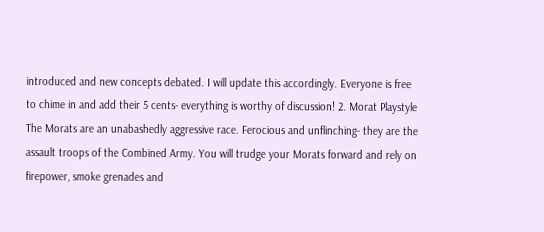introduced and new concepts debated. I will update this accordingly. Everyone is free to chime in and add their 5 cents- everything is worthy of discussion! 2. Morat Playstyle The Morats are an unabashedly aggressive race. Ferocious and unflinching- they are the assault troops of the Combined Army. You will trudge your Morats forward and rely on firepower, smoke grenades and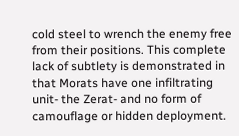cold steel to wrench the enemy free from their positions. This complete lack of subtlety is demonstrated in that Morats have one infiltrating unit- the Zerat- and no form of camouflage or hidden deployment.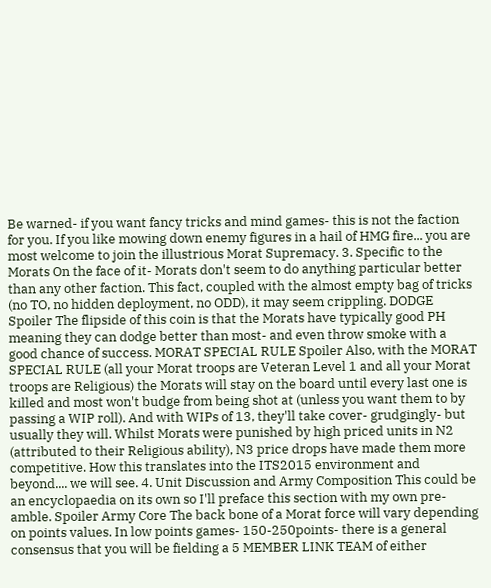Be warned- if you want fancy tricks and mind games- this is not the faction for you. If you like mowing down enemy figures in a hail of HMG fire... you are most welcome to join the illustrious Morat Supremacy. 3. Specific to the Morats On the face of it- Morats don't seem to do anything particular better than any other faction. This fact, coupled with the almost empty bag of tricks (no TO, no hidden deployment, no ODD), it may seem crippling. DODGE Spoiler The flipside of this coin is that the Morats have typically good PH meaning they can dodge better than most- and even throw smoke with a good chance of success. MORAT SPECIAL RULE Spoiler Also, with the MORAT SPECIAL RULE (all your Morat troops are Veteran Level 1 and all your Morat troops are Religious) the Morats will stay on the board until every last one is killed and most won't budge from being shot at (unless you want them to by passing a WIP roll). And with WIPs of 13, they'll take cover- grudgingly- but usually they will. Whilst Morats were punished by high priced units in N2 (attributed to their Religious ability), N3 price drops have made them more competitive. How this translates into the ITS2015 environment and beyond.... we will see. 4. Unit Discussion and Army Composition This could be an encyclopaedia on its own so I'll preface this section with my own pre-amble. Spoiler Army Core The back bone of a Morat force will vary depending on points values. In low points games- 150-250points- there is a general consensus that you will be fielding a 5 MEMBER LINK TEAM of either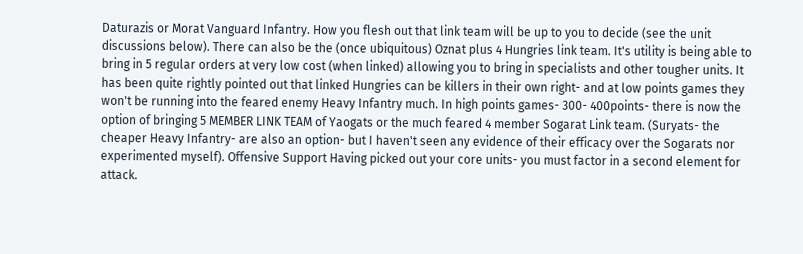Daturazis or Morat Vanguard Infantry. How you flesh out that link team will be up to you to decide (see the unit discussions below). There can also be the (once ubiquitous) Oznat plus 4 Hungries link team. It's utility is being able to bring in 5 regular orders at very low cost (when linked) allowing you to bring in specialists and other tougher units. It has been quite rightly pointed out that linked Hungries can be killers in their own right- and at low points games they won't be running into the feared enemy Heavy Infantry much. In high points games- 300- 400points- there is now the option of bringing 5 MEMBER LINK TEAM of Yaogats or the much feared 4 member Sogarat Link team. (Suryats- the cheaper Heavy Infantry- are also an option- but I haven't seen any evidence of their efficacy over the Sogarats nor experimented myself). Offensive Support Having picked out your core units- you must factor in a second element for attack.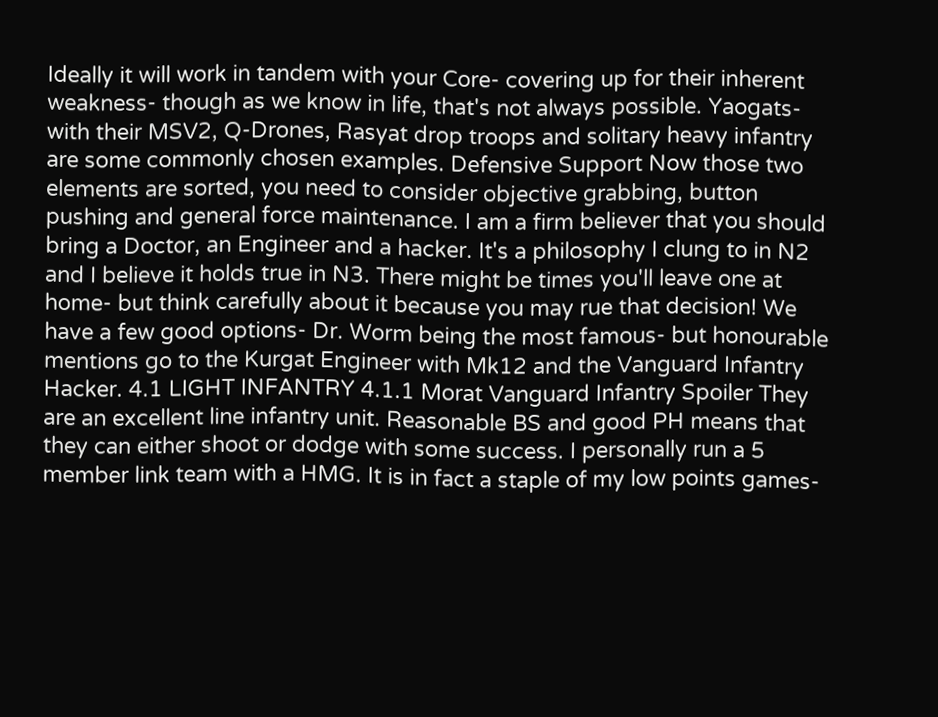Ideally it will work in tandem with your Core- covering up for their inherent weakness- though as we know in life, that's not always possible. Yaogats- with their MSV2, Q-Drones, Rasyat drop troops and solitary heavy infantry are some commonly chosen examples. Defensive Support Now those two elements are sorted, you need to consider objective grabbing, button pushing and general force maintenance. I am a firm believer that you should bring a Doctor, an Engineer and a hacker. It's a philosophy I clung to in N2 and I believe it holds true in N3. There might be times you'll leave one at home- but think carefully about it because you may rue that decision! We have a few good options- Dr. Worm being the most famous- but honourable mentions go to the Kurgat Engineer with Mk12 and the Vanguard Infantry Hacker. 4.1 LIGHT INFANTRY 4.1.1 Morat Vanguard Infantry Spoiler They are an excellent line infantry unit. Reasonable BS and good PH means that they can either shoot or dodge with some success. I personally run a 5 member link team with a HMG. It is in fact a staple of my low points games-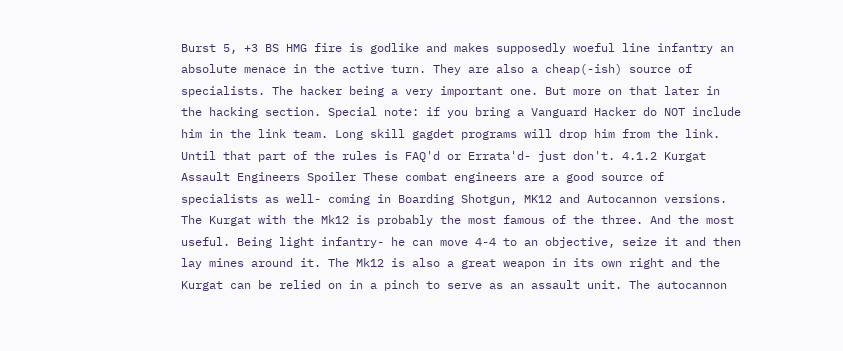Burst 5, +3 BS HMG fire is godlike and makes supposedly woeful line infantry an absolute menace in the active turn. They are also a cheap(-ish) source of specialists. The hacker being a very important one. But more on that later in the hacking section. Special note: if you bring a Vanguard Hacker do NOT include him in the link team. Long skill gagdet programs will drop him from the link. Until that part of the rules is FAQ'd or Errata'd- just don't. 4.1.2 Kurgat Assault Engineers Spoiler These combat engineers are a good source of specialists as well- coming in Boarding Shotgun, MK12 and Autocannon versions. The Kurgat with the Mk12 is probably the most famous of the three. And the most useful. Being light infantry- he can move 4-4 to an objective, seize it and then lay mines around it. The Mk12 is also a great weapon in its own right and the Kurgat can be relied on in a pinch to serve as an assault unit. The autocannon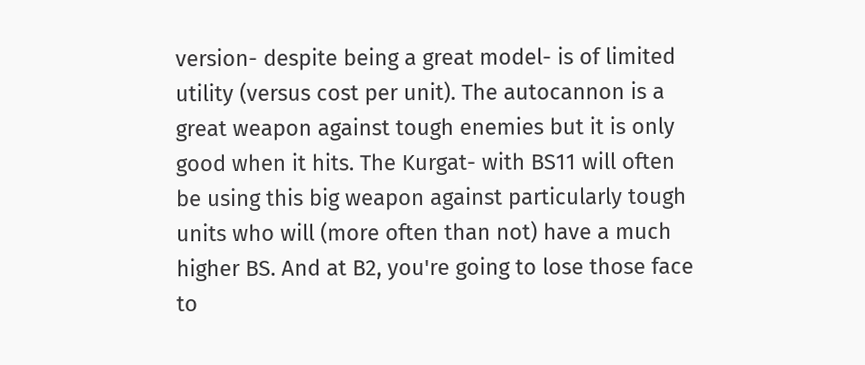version- despite being a great model- is of limited utility (versus cost per unit). The autocannon is a great weapon against tough enemies but it is only good when it hits. The Kurgat- with BS11 will often be using this big weapon against particularly tough units who will (more often than not) have a much higher BS. And at B2, you're going to lose those face to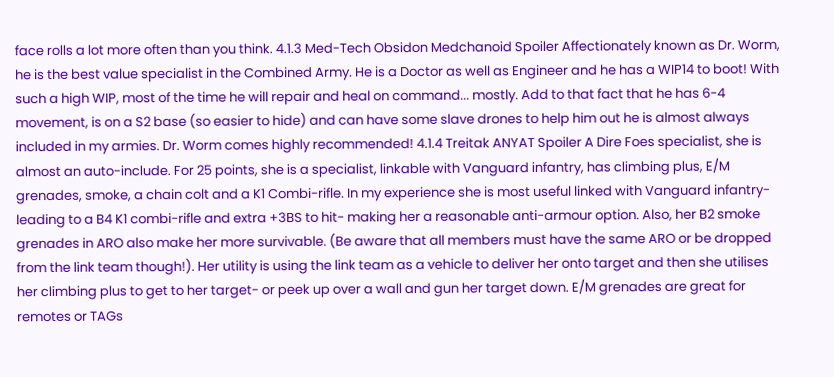face rolls a lot more often than you think. 4.1.3 Med-Tech Obsidon Medchanoid Spoiler Affectionately known as Dr. Worm, he is the best value specialist in the Combined Army. He is a Doctor as well as Engineer and he has a WIP14 to boot! With such a high WIP, most of the time he will repair and heal on command... mostly. Add to that fact that he has 6-4 movement, is on a S2 base (so easier to hide) and can have some slave drones to help him out he is almost always included in my armies. Dr. Worm comes highly recommended! 4.1.4 Treitak ANYAT Spoiler A Dire Foes specialist, she is almost an auto-include. For 25 points, she is a specialist, linkable with Vanguard infantry, has climbing plus, E/M grenades, smoke, a chain colt and a K1 Combi-rifle. In my experience she is most useful linked with Vanguard infantry- leading to a B4 K1 combi-rifle and extra +3BS to hit- making her a reasonable anti-armour option. Also, her B2 smoke grenades in ARO also make her more survivable. (Be aware that all members must have the same ARO or be dropped from the link team though!). Her utility is using the link team as a vehicle to deliver her onto target and then she utilises her climbing plus to get to her target- or peek up over a wall and gun her target down. E/M grenades are great for remotes or TAGs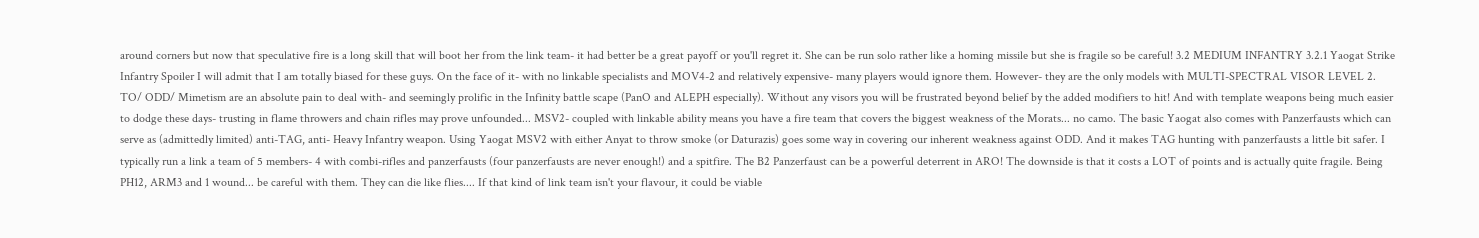around corners but now that speculative fire is a long skill that will boot her from the link team- it had better be a great payoff or you'll regret it. She can be run solo rather like a homing missile but she is fragile so be careful! 3.2 MEDIUM INFANTRY 3.2.1 Yaogat Strike Infantry Spoiler I will admit that I am totally biased for these guys. On the face of it- with no linkable specialists and MOV4-2 and relatively expensive- many players would ignore them. However- they are the only models with MULTI-SPECTRAL VISOR LEVEL 2. TO/ ODD/ Mimetism are an absolute pain to deal with- and seemingly prolific in the Infinity battle scape (PanO and ALEPH especially). Without any visors you will be frustrated beyond belief by the added modifiers to hit! And with template weapons being much easier to dodge these days- trusting in flame throwers and chain rifles may prove unfounded... MSV2- coupled with linkable ability means you have a fire team that covers the biggest weakness of the Morats... no camo. The basic Yaogat also comes with Panzerfausts which can serve as (admittedly limited) anti-TAG, anti- Heavy Infantry weapon. Using Yaogat MSV2 with either Anyat to throw smoke (or Daturazis) goes some way in covering our inherent weakness against ODD. And it makes TAG hunting with panzerfausts a little bit safer. I typically run a link a team of 5 members- 4 with combi-rifles and panzerfausts (four panzerfausts are never enough!) and a spitfire. The B2 Panzerfaust can be a powerful deterrent in ARO! The downside is that it costs a LOT of points and is actually quite fragile. Being PH12, ARM3 and 1 wound... be careful with them. They can die like flies.... If that kind of link team isn't your flavour, it could be viable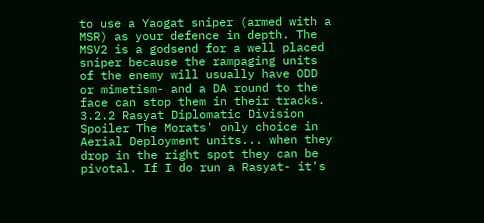to use a Yaogat sniper (armed with a MSR) as your defence in depth. The MSV2 is a godsend for a well placed sniper because the rampaging units of the enemy will usually have ODD or mimetism- and a DA round to the face can stop them in their tracks. 3.2.2 Rasyat Diplomatic Division Spoiler The Morats' only choice in Aerial Deployment units... when they drop in the right spot they can be pivotal. If I do run a Rasyat- it's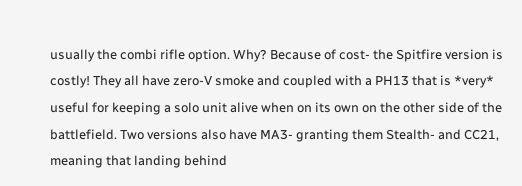usually the combi rifle option. Why? Because of cost- the Spitfire version is costly! They all have zero-V smoke and coupled with a PH13 that is *very* useful for keeping a solo unit alive when on its own on the other side of the battlefield. Two versions also have MA3- granting them Stealth- and CC21, meaning that landing behind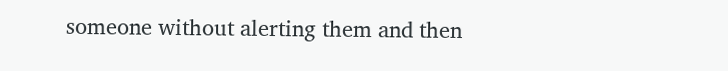someone without alerting them and then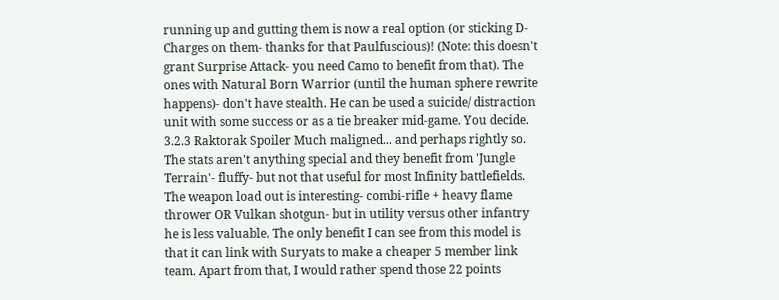running up and gutting them is now a real option (or sticking D-Charges on them- thanks for that Paulfuscious)! (Note: this doesn't grant Surprise Attack- you need Camo to benefit from that). The ones with Natural Born Warrior (until the human sphere rewrite happens)- don't have stealth. He can be used a suicide/ distraction unit with some success or as a tie breaker mid-game. You decide. 3.2.3 Raktorak Spoiler Much maligned... and perhaps rightly so. The stats aren't anything special and they benefit from 'Jungle Terrain'- fluffy- but not that useful for most Infinity battlefields. The weapon load out is interesting- combi-rifle + heavy flame thrower OR Vulkan shotgun- but in utility versus other infantry he is less valuable. The only benefit I can see from this model is that it can link with Suryats to make a cheaper 5 member link team. Apart from that, I would rather spend those 22 points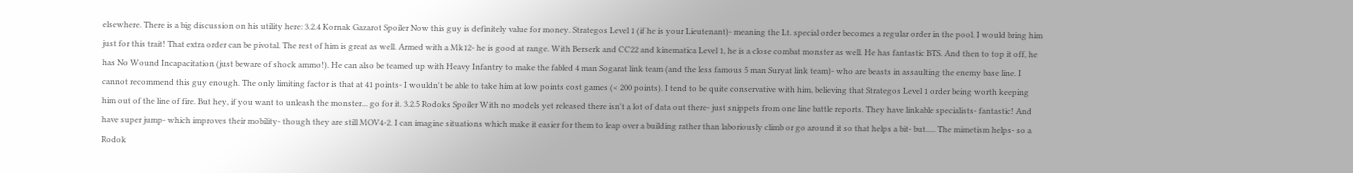elsewhere. There is a big discussion on his utility here: 3.2.4 Kornak Gazarot Spoiler Now this guy is definitely value for money. Strategos Level 1 (if he is your Lieutenant)- meaning the Lt. special order becomes a regular order in the pool. I would bring him just for this trait! That extra order can be pivotal. The rest of him is great as well. Armed with a Mk12- he is good at range. With Berserk and CC22 and kinematica Level 1, he is a close combat monster as well. He has fantastic BTS. And then to top it off, he has No Wound Incapacitation (just beware of shock ammo!). He can also be teamed up with Heavy Infantry to make the fabled 4 man Sogarat link team (and the less famous 5 man Suryat link team)- who are beasts in assaulting the enemy base line. I cannot recommend this guy enough. The only limiting factor is that at 41 points- I wouldn't be able to take him at low points cost games (< 200 points). I tend to be quite conservative with him, believing that Strategos Level 1 order being worth keeping him out of the line of fire. But hey, if you want to unleash the monster... go for it. 3.2.5 Rodoks Spoiler With no models yet released there isn't a lot of data out there- just snippets from one line battle reports. They have linkable specialists- fantastic! And have super jump- which improves their mobility- though they are still MOV4-2. I can imagine situations which make it easier for them to leap over a building rather than laboriously climb or go around it so that helps a bit- but..... The mimetism helps- so a Rodok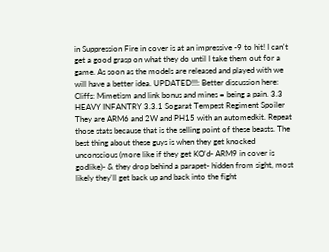in Suppression Fire in cover is at an impressive -9 to hit! I can't get a good grasp on what they do until I take them out for a game. As soon as the models are released and played with we will have a better idea. UPDATED!!!: Better discussion here: Cliffs: Mimetism and link bonus and mines = being a pain. 3.3 HEAVY INFANTRY 3.3.1 Sogarat Tempest Regiment Spoiler They are ARM6 and 2W and PH15 with an automedkit. Repeat those stats because that is the selling point of these beasts. The best thing about these guys is when they get knocked unconscious (more like if they get KO'd- ARM9 in cover is godlike)- & they drop behind a parapet- hidden from sight, most likely they'll get back up and back into the fight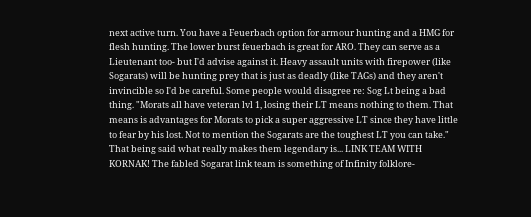next active turn. You have a Feuerbach option for armour hunting and a HMG for flesh hunting. The lower burst feuerbach is great for ARO. They can serve as a Lieutenant too- but I'd advise against it. Heavy assault units with firepower (like Sogarats) will be hunting prey that is just as deadly (like TAGs) and they aren't invincible so I'd be careful. Some people would disagree re: Sog Lt being a bad thing. "Morats all have veteran lvl 1, losing their LT means nothing to them. That means is advantages for Morats to pick a super aggressive LT since they have little to fear by his lost. Not to mention the Sogarats are the toughest LT you can take." That being said what really makes them legendary is... LINK TEAM WITH KORNAK! The fabled Sogarat link team is something of Infinity folklore-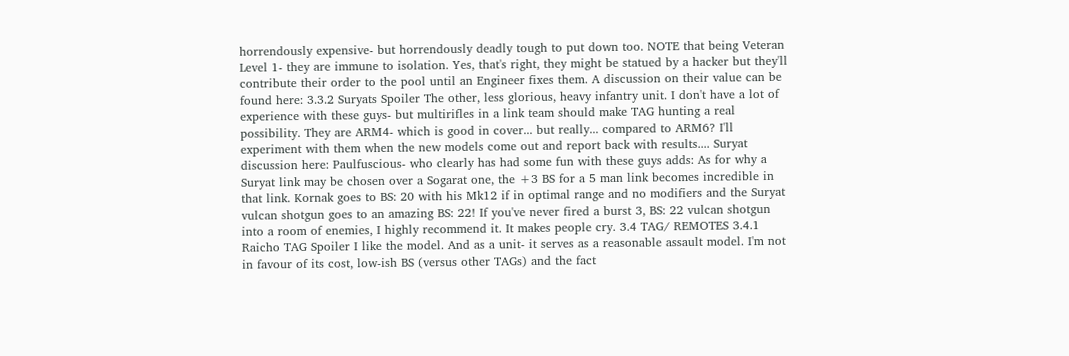horrendously expensive- but horrendously deadly tough to put down too. NOTE that being Veteran Level 1- they are immune to isolation. Yes, that's right, they might be statued by a hacker but they'll contribute their order to the pool until an Engineer fixes them. A discussion on their value can be found here: 3.3.2 Suryats Spoiler The other, less glorious, heavy infantry unit. I don't have a lot of experience with these guys- but multirifles in a link team should make TAG hunting a real possibility. They are ARM4- which is good in cover... but really... compared to ARM6? I'll experiment with them when the new models come out and report back with results.... Suryat discussion here: Paulfuscious- who clearly has had some fun with these guys adds: As for why a Suryat link may be chosen over a Sogarat one, the +3 BS for a 5 man link becomes incredible in that link. Kornak goes to BS: 20 with his Mk12 if in optimal range and no modifiers and the Suryat vulcan shotgun goes to an amazing BS: 22! If you've never fired a burst 3, BS: 22 vulcan shotgun into a room of enemies, I highly recommend it. It makes people cry. 3.4 TAG/ REMOTES 3.4.1 Raicho TAG Spoiler I like the model. And as a unit- it serves as a reasonable assault model. I'm not in favour of its cost, low-ish BS (versus other TAGs) and the fact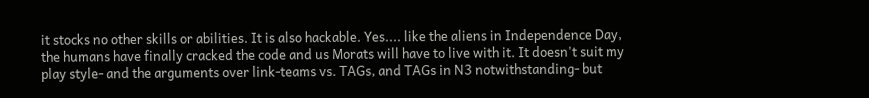it stocks no other skills or abilities. It is also hackable. Yes.... like the aliens in Independence Day, the humans have finally cracked the code and us Morats will have to live with it. It doesn't suit my play style- and the arguments over link-teams vs. TAGs, and TAGs in N3 notwithstanding- but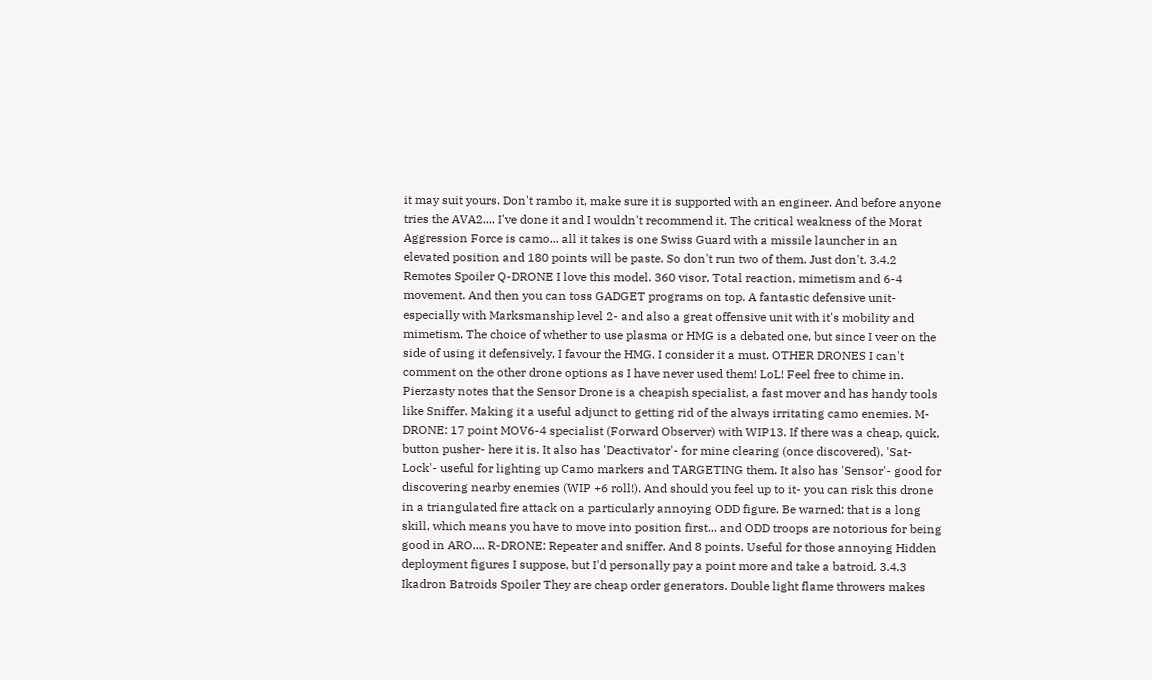it may suit yours. Don't rambo it, make sure it is supported with an engineer. And before anyone tries the AVA2.... I've done it and I wouldn't recommend it. The critical weakness of the Morat Aggression Force is camo... all it takes is one Swiss Guard with a missile launcher in an elevated position and 180 points will be paste. So don't run two of them. Just don't. 3.4.2 Remotes Spoiler Q-DRONE I love this model. 360 visor, Total reaction, mimetism and 6-4 movement. And then you can toss GADGET programs on top. A fantastic defensive unit- especially with Marksmanship level 2- and also a great offensive unit with it's mobility and mimetism. The choice of whether to use plasma or HMG is a debated one, but since I veer on the side of using it defensively, I favour the HMG. I consider it a must. OTHER DRONES I can't comment on the other drone options as I have never used them! LoL! Feel free to chime in. Pierzasty notes that the Sensor Drone is a cheapish specialist, a fast mover and has handy tools like Sniffer. Making it a useful adjunct to getting rid of the always irritating camo enemies. M-DRONE: 17 point MOV6-4 specialist (Forward Observer) with WIP13. If there was a cheap, quick, button pusher- here it is. It also has 'Deactivator'- for mine clearing (once discovered), 'Sat-Lock'- useful for lighting up Camo markers and TARGETING them. It also has 'Sensor'- good for discovering nearby enemies (WIP +6 roll!). And should you feel up to it- you can risk this drone in a triangulated fire attack on a particularly annoying ODD figure. Be warned: that is a long skill, which means you have to move into position first... and ODD troops are notorious for being good in ARO.... R-DRONE: Repeater and sniffer. And 8 points. Useful for those annoying Hidden deployment figures I suppose, but I'd personally pay a point more and take a batroid. 3.4.3 Ikadron Batroids Spoiler They are cheap order generators. Double light flame throwers makes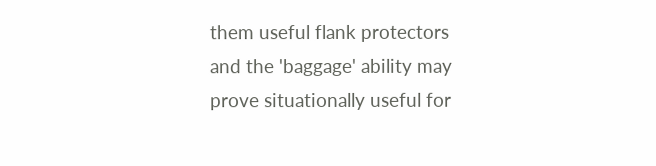them useful flank protectors and the 'baggage' ability may prove situationally useful for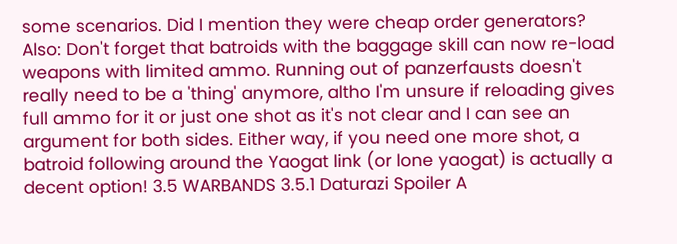some scenarios. Did I mention they were cheap order generators? Also: Don't forget that batroids with the baggage skill can now re-load weapons with limited ammo. Running out of panzerfausts doesn't really need to be a 'thing' anymore, altho I'm unsure if reloading gives full ammo for it or just one shot as it's not clear and I can see an argument for both sides. Either way, if you need one more shot, a batroid following around the Yaogat link (or lone yaogat) is actually a decent option! 3.5 WARBANDS 3.5.1 Daturazi Spoiler A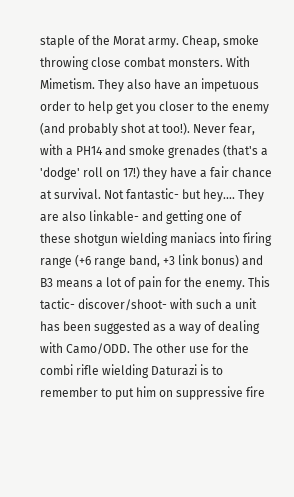staple of the Morat army. Cheap, smoke throwing close combat monsters. With Mimetism. They also have an impetuous order to help get you closer to the enemy (and probably shot at too!). Never fear, with a PH14 and smoke grenades (that's a 'dodge' roll on 17!) they have a fair chance at survival. Not fantastic- but hey.... They are also linkable- and getting one of these shotgun wielding maniacs into firing range (+6 range band, +3 link bonus) and B3 means a lot of pain for the enemy. This tactic- discover/shoot- with such a unit has been suggested as a way of dealing with Camo/ODD. The other use for the combi rifle wielding Daturazi is to remember to put him on suppressive fire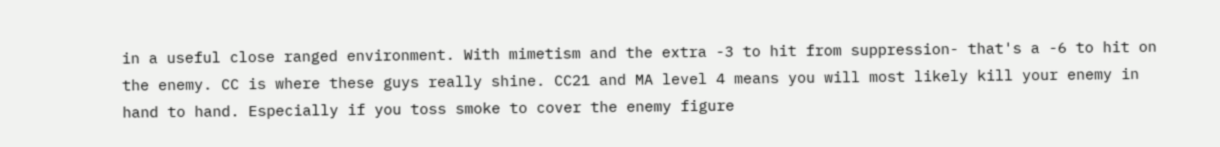in a useful close ranged environment. With mimetism and the extra -3 to hit from suppression- that's a -6 to hit on the enemy. CC is where these guys really shine. CC21 and MA level 4 means you will most likely kill your enemy in hand to hand. Especially if you toss smoke to cover the enemy figure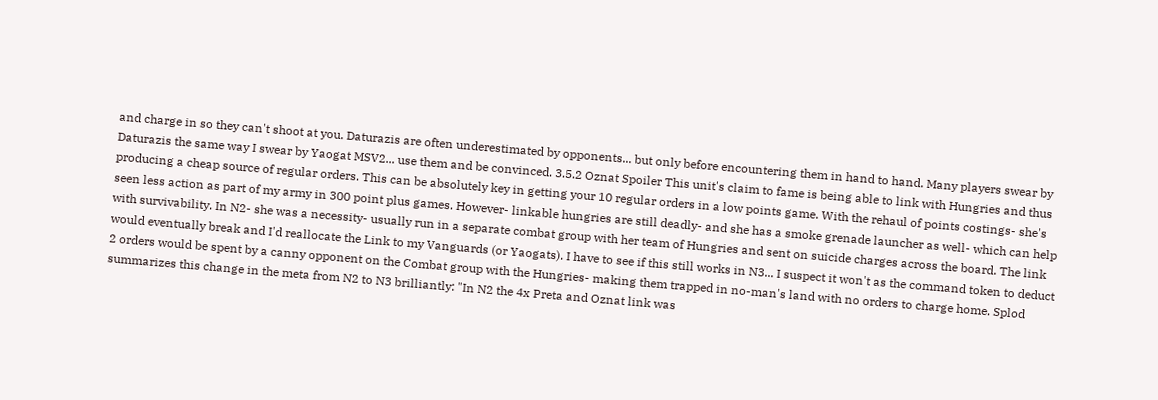and charge in so they can't shoot at you. Daturazis are often underestimated by opponents... but only before encountering them in hand to hand. Many players swear by Daturazis the same way I swear by Yaogat MSV2... use them and be convinced. 3.5.2 Oznat Spoiler This unit's claim to fame is being able to link with Hungries and thus producing a cheap source of regular orders. This can be absolutely key in getting your 10 regular orders in a low points game. With the rehaul of points costings- she's seen less action as part of my army in 300 point plus games. However- linkable hungries are still deadly- and she has a smoke grenade launcher as well- which can help with survivability. In N2- she was a necessity- usually run in a separate combat group with her team of Hungries and sent on suicide charges across the board. The link would eventually break and I'd reallocate the Link to my Vanguards (or Yaogats). I have to see if this still works in N3... I suspect it won't as the command token to deduct 2 orders would be spent by a canny opponent on the Combat group with the Hungries- making them trapped in no-man's land with no orders to charge home. Splod summarizes this change in the meta from N2 to N3 brilliantly: "In N2 the 4x Preta and Oznat link was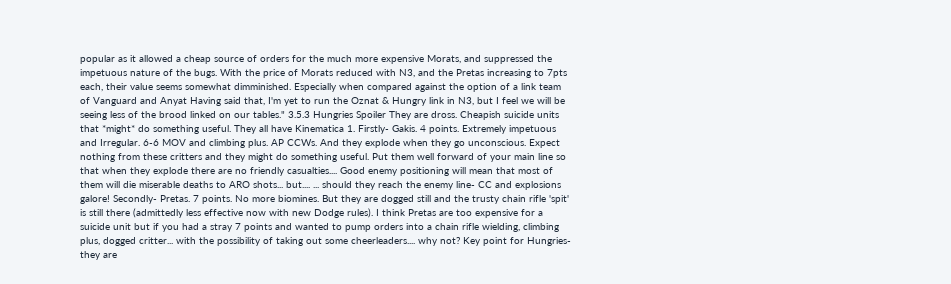popular as it allowed a cheap source of orders for the much more expensive Morats, and suppressed the impetuous nature of the bugs. With the price of Morats reduced with N3, and the Pretas increasing to 7pts each, their value seems somewhat dimminished. Especially when compared against the option of a link team of Vanguard and Anyat Having said that, I'm yet to run the Oznat & Hungry link in N3, but I feel we will be seeing less of the brood linked on our tables." 3.5.3 Hungries Spoiler They are dross. Cheapish suicide units that *might* do something useful. They all have Kinematica 1. Firstly- Gakis. 4 points. Extremely impetuous and Irregular. 6-6 MOV and climbing plus. AP CCWs. And they explode when they go unconscious. Expect nothing from these critters and they might do something useful. Put them well forward of your main line so that when they explode there are no friendly casualties.... Good enemy positioning will mean that most of them will die miserable deaths to ARO shots... but.... ... should they reach the enemy line- CC and explosions galore! Secondly- Pretas. 7 points. No more biomines. But they are dogged still and the trusty chain rifle 'spit' is still there (admittedly less effective now with new Dodge rules). I think Pretas are too expensive for a suicide unit but if you had a stray 7 points and wanted to pump orders into a chain rifle wielding, climbing plus, dogged critter... with the possibility of taking out some cheerleaders.... why not? Key point for Hungries- they are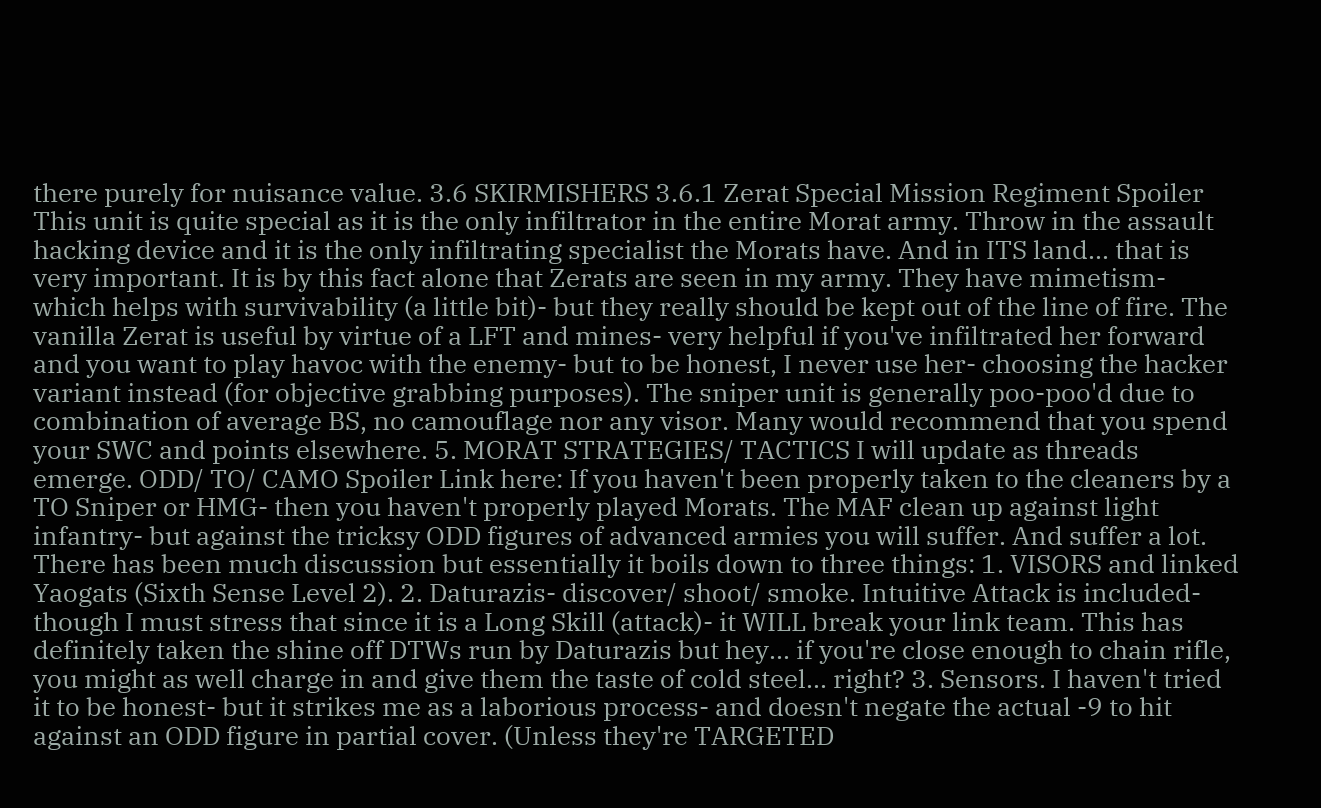there purely for nuisance value. 3.6 SKIRMISHERS 3.6.1 Zerat Special Mission Regiment Spoiler This unit is quite special as it is the only infiltrator in the entire Morat army. Throw in the assault hacking device and it is the only infiltrating specialist the Morats have. And in ITS land... that is very important. It is by this fact alone that Zerats are seen in my army. They have mimetism- which helps with survivability (a little bit)- but they really should be kept out of the line of fire. The vanilla Zerat is useful by virtue of a LFT and mines- very helpful if you've infiltrated her forward and you want to play havoc with the enemy- but to be honest, I never use her- choosing the hacker variant instead (for objective grabbing purposes). The sniper unit is generally poo-poo'd due to combination of average BS, no camouflage nor any visor. Many would recommend that you spend your SWC and points elsewhere. 5. MORAT STRATEGIES/ TACTICS I will update as threads emerge. ODD/ TO/ CAMO Spoiler Link here: If you haven't been properly taken to the cleaners by a TO Sniper or HMG- then you haven't properly played Morats. The MAF clean up against light infantry- but against the tricksy ODD figures of advanced armies you will suffer. And suffer a lot. There has been much discussion but essentially it boils down to three things: 1. VISORS and linked Yaogats (Sixth Sense Level 2). 2. Daturazis- discover/ shoot/ smoke. Intuitive Attack is included- though I must stress that since it is a Long Skill (attack)- it WILL break your link team. This has definitely taken the shine off DTWs run by Daturazis but hey... if you're close enough to chain rifle, you might as well charge in and give them the taste of cold steel... right? 3. Sensors. I haven't tried it to be honest- but it strikes me as a laborious process- and doesn't negate the actual -9 to hit against an ODD figure in partial cover. (Unless they're TARGETED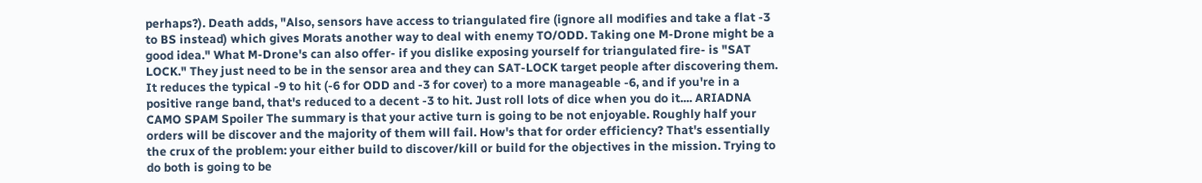perhaps?). Death adds, "Also, sensors have access to triangulated fire (ignore all modifies and take a flat -3 to BS instead) which gives Morats another way to deal with enemy TO/ODD. Taking one M-Drone might be a good idea." What M-Drone's can also offer- if you dislike exposing yourself for triangulated fire- is "SAT LOCK." They just need to be in the sensor area and they can SAT-LOCK target people after discovering them. It reduces the typical -9 to hit (-6 for ODD and -3 for cover) to a more manageable -6, and if you're in a positive range band, that's reduced to a decent -3 to hit. Just roll lots of dice when you do it.... ARIADNA CAMO SPAM Spoiler The summary is that your active turn is going to be not enjoyable. Roughly half your orders will be discover and the majority of them will fail. How's that for order efficiency? That's essentially the crux of the problem: your either build to discover/kill or build for the objectives in the mission. Trying to do both is going to be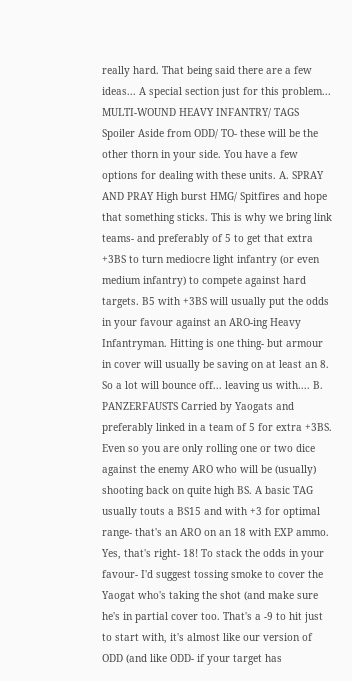really hard. That being said there are a few ideas... A special section just for this problem... MULTI-WOUND HEAVY INFANTRY/ TAGS Spoiler Aside from ODD/ TO- these will be the other thorn in your side. You have a few options for dealing with these units. A. SPRAY AND PRAY High burst HMG/ Spitfires and hope that something sticks. This is why we bring link teams- and preferably of 5 to get that extra +3BS to turn mediocre light infantry (or even medium infantry) to compete against hard targets. B5 with +3BS will usually put the odds in your favour against an ARO-ing Heavy Infantryman. Hitting is one thing- but armour in cover will usually be saving on at least an 8. So a lot will bounce off... leaving us with.... B. PANZERFAUSTS Carried by Yaogats and preferably linked in a team of 5 for extra +3BS. Even so you are only rolling one or two dice against the enemy ARO who will be (usually) shooting back on quite high BS. A basic TAG usually touts a BS15 and with +3 for optimal range- that's an ARO on an 18 with EXP ammo. Yes, that's right- 18! To stack the odds in your favour- I'd suggest tossing smoke to cover the Yaogat who's taking the shot (and make sure he's in partial cover too. That's a -9 to hit just to start with, it's almost like our version of ODD (and like ODD- if your target has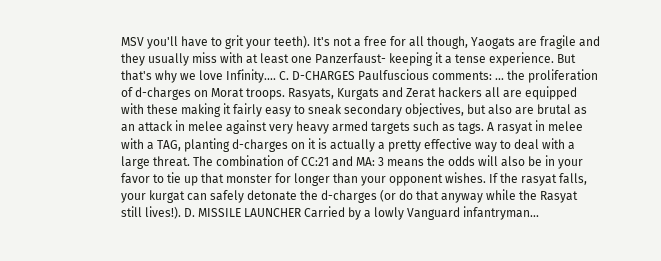MSV you'll have to grit your teeth). It's not a free for all though, Yaogats are fragile and they usually miss with at least one Panzerfaust- keeping it a tense experience. But that's why we love Infinity.... C. D-CHARGES Paulfuscious comments: ... the proliferation of d-charges on Morat troops. Rasyats, Kurgats and Zerat hackers all are equipped with these making it fairly easy to sneak secondary objectives, but also are brutal as an attack in melee against very heavy armed targets such as tags. A rasyat in melee with a TAG, planting d-charges on it is actually a pretty effective way to deal with a large threat. The combination of CC:21 and MA: 3 means the odds will also be in your favor to tie up that monster for longer than your opponent wishes. If the rasyat falls, your kurgat can safely detonate the d-charges (or do that anyway while the Rasyat still lives!). D. MISSILE LAUNCHER Carried by a lowly Vanguard infantryman...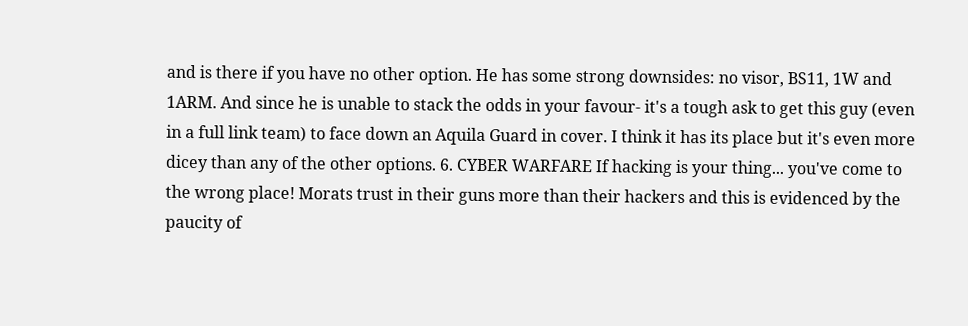and is there if you have no other option. He has some strong downsides: no visor, BS11, 1W and 1ARM. And since he is unable to stack the odds in your favour- it's a tough ask to get this guy (even in a full link team) to face down an Aquila Guard in cover. I think it has its place but it's even more dicey than any of the other options. 6. CYBER WARFARE If hacking is your thing... you've come to the wrong place! Morats trust in their guns more than their hackers and this is evidenced by the paucity of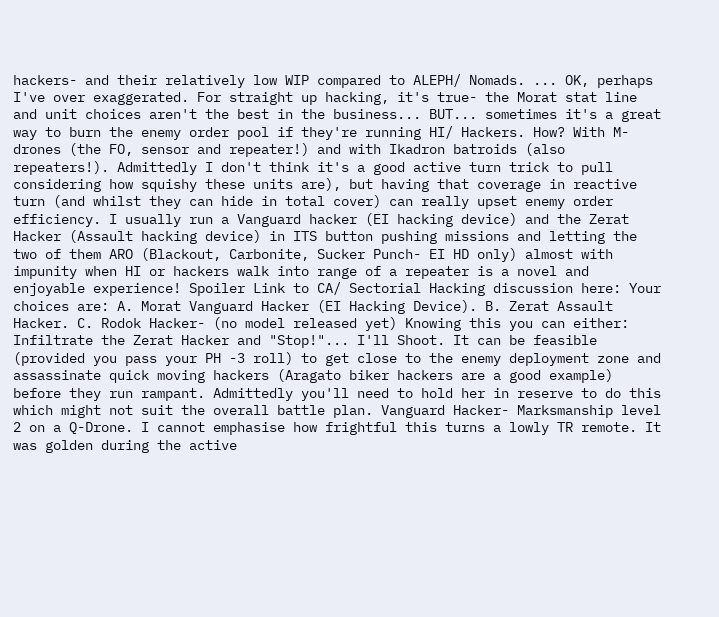hackers- and their relatively low WIP compared to ALEPH/ Nomads. ... OK, perhaps I've over exaggerated. For straight up hacking, it's true- the Morat stat line and unit choices aren't the best in the business... BUT... sometimes it's a great way to burn the enemy order pool if they're running HI/ Hackers. How? With M-drones (the FO, sensor and repeater!) and with Ikadron batroids (also repeaters!). Admittedly I don't think it's a good active turn trick to pull considering how squishy these units are), but having that coverage in reactive turn (and whilst they can hide in total cover) can really upset enemy order efficiency. I usually run a Vanguard hacker (EI hacking device) and the Zerat Hacker (Assault hacking device) in ITS button pushing missions and letting the two of them ARO (Blackout, Carbonite, Sucker Punch- EI HD only) almost with impunity when HI or hackers walk into range of a repeater is a novel and enjoyable experience! Spoiler Link to CA/ Sectorial Hacking discussion here: Your choices are: A. Morat Vanguard Hacker (EI Hacking Device). B. Zerat Assault Hacker. C. Rodok Hacker- (no model released yet) Knowing this you can either: Infiltrate the Zerat Hacker and "Stop!"... I'll Shoot. It can be feasible (provided you pass your PH -3 roll) to get close to the enemy deployment zone and assassinate quick moving hackers (Aragato biker hackers are a good example) before they run rampant. Admittedly you'll need to hold her in reserve to do this which might not suit the overall battle plan. Vanguard Hacker- Marksmanship level 2 on a Q-Drone. I cannot emphasise how frightful this turns a lowly TR remote. It was golden during the active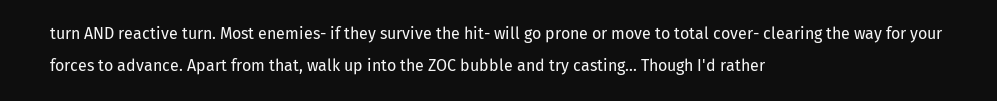turn AND reactive turn. Most enemies- if they survive the hit- will go prone or move to total cover- clearing the way for your forces to advance. Apart from that, walk up into the ZOC bubble and try casting... Though I'd rather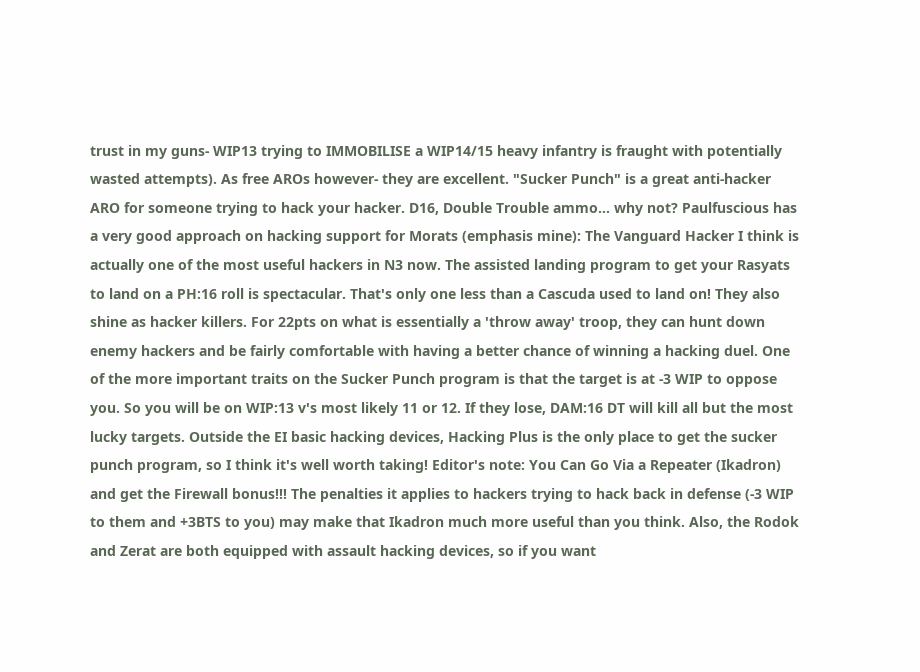trust in my guns- WIP13 trying to IMMOBILISE a WIP14/15 heavy infantry is fraught with potentially wasted attempts). As free AROs however- they are excellent. "Sucker Punch" is a great anti-hacker ARO for someone trying to hack your hacker. D16, Double Trouble ammo... why not? Paulfuscious has a very good approach on hacking support for Morats (emphasis mine): The Vanguard Hacker I think is actually one of the most useful hackers in N3 now. The assisted landing program to get your Rasyats to land on a PH:16 roll is spectacular. That's only one less than a Cascuda used to land on! They also shine as hacker killers. For 22pts on what is essentially a 'throw away' troop, they can hunt down enemy hackers and be fairly comfortable with having a better chance of winning a hacking duel. One of the more important traits on the Sucker Punch program is that the target is at -3 WIP to oppose you. So you will be on WIP:13 v's most likely 11 or 12. If they lose, DAM:16 DT will kill all but the most lucky targets. Outside the EI basic hacking devices, Hacking Plus is the only place to get the sucker punch program, so I think it's well worth taking! Editor's note: You Can Go Via a Repeater (Ikadron) and get the Firewall bonus!!! The penalties it applies to hackers trying to hack back in defense (-3 WIP to them and +3BTS to you) may make that Ikadron much more useful than you think. Also, the Rodok and Zerat are both equipped with assault hacking devices, so if you want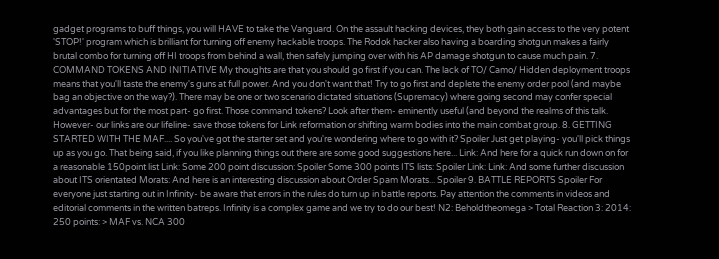gadget programs to buff things, you will HAVE to take the Vanguard. On the assault hacking devices, they both gain access to the very potent 'STOP!' program which is brilliant for turning off enemy hackable troops. The Rodok hacker also having a boarding shotgun makes a fairly brutal combo for turning off HI troops from behind a wall, then safely jumping over with his AP damage shotgun to cause much pain. 7. COMMAND TOKENS AND INITIATIVE My thoughts are that you should go first if you can. The lack of TO/ Camo/ Hidden deployment troops means that you'll taste the enemy's guns at full power. And you don't want that! Try to go first and deplete the enemy order pool (and maybe bag an objective on the way?). There may be one or two scenario dictated situations (Supremacy) where going second may confer special advantages but for the most part- go first. Those command tokens? Look after them- eminently useful (and beyond the realms of this talk. However- our links are our lifeline- save those tokens for Link reformation or shifting warm bodies into the main combat group. 8. GETTING STARTED WITH THE MAF.... So you've got the starter set and you're wondering where to go with it? Spoiler Just get playing- you'll pick things up as you go. That being said, if you like planning things out there are some good suggestions here... Link: And here for a quick run down on for a reasonable 150point list Link: Some 200 point discussion: Spoiler Some 300 points ITS lists: Spoiler Link: Link: And some further discussion about ITS orientated Morats: And here is an interesting discussion about Order Spam Morats... Spoiler 9. BATTLE REPORTS Spoiler For everyone just starting out in Infinity- be aware that errors in the rules do turn up in battle reports. Pay attention the comments in videos and editorial comments in the written batreps. Infinity is a complex game and we try to do our best! N2: Beholdtheomega > Total Reaction 3: 2014: 250 points: > MAF vs. NCA 300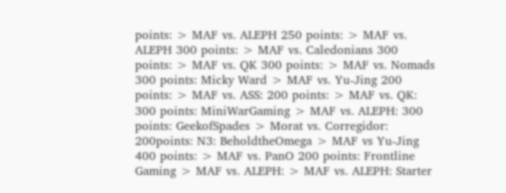points: > MAF vs. ALEPH 250 points: > MAF vs. ALEPH 300 points: > MAF vs. Caledonians 300 points: > MAF vs. QK 300 points: > MAF vs. Nomads 300 points: Micky Ward > MAF vs. Yu-Jing 200 points: > MAF vs. ASS: 200 points: > MAF vs. QK: 300 points: MiniWarGaming > MAF vs. ALEPH: 300 points: GeekofSpades > Morat vs. Corregidor: 200points: N3: BeholdtheOmega > MAF vs Yu-Jing 400 points: > MAF vs. PanO 200 points: Frontline Gaming > MAF vs. ALEPH: > MAF vs. ALEPH: Starter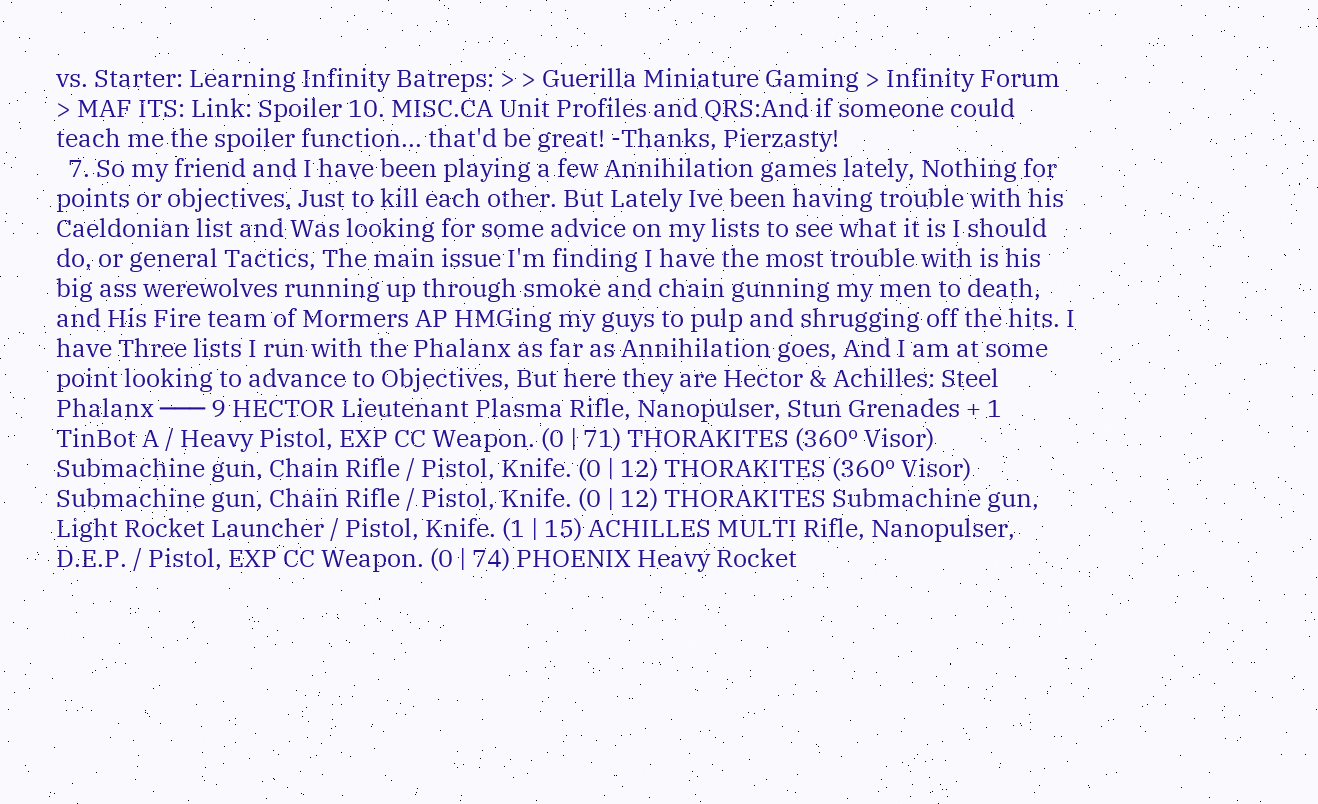vs. Starter: Learning Infinity Batreps: > > Guerilla Miniature Gaming > Infinity Forum > MAF ITS: Link: Spoiler 10. MISC.CA Unit Profiles and QRS:And if someone could teach me the spoiler function... that'd be great! -Thanks, Pierzasty!
  7. So my friend and I have been playing a few Annihilation games lately, Nothing for points or objectives, Just to kill each other. But Lately Ive been having trouble with his Caeldonian list and Was looking for some advice on my lists to see what it is I should do, or general Tactics, The main issue I'm finding I have the most trouble with is his big ass werewolves running up through smoke and chain gunning my men to death, and His Fire team of Mormers AP HMGing my guys to pulp and shrugging off the hits. I have Three lists I run with the Phalanx as far as Annihilation goes, And I am at some point looking to advance to Objectives, But here they are Hector & Achilles: Steel Phalanx ─── 9 HECTOR Lieutenant Plasma Rifle, Nanopulser, Stun Grenades + 1 TinBot A / Heavy Pistol, EXP CC Weapon. (0 | 71) THORAKITES (360º Visor) Submachine gun, Chain Rifle / Pistol, Knife. (0 | 12) THORAKITES (360º Visor) Submachine gun, Chain Rifle / Pistol, Knife. (0 | 12) THORAKITES Submachine gun, Light Rocket Launcher / Pistol, Knife. (1 | 15) ACHILLES MULTI Rifle, Nanopulser, D.E.P. / Pistol, EXP CC Weapon. (0 | 74) PHOENIX Heavy Rocket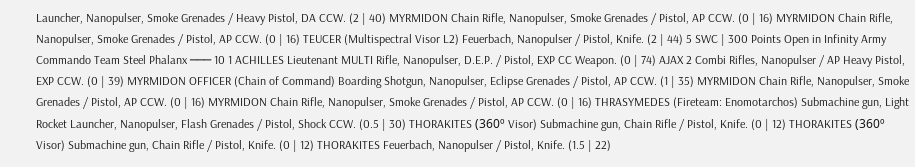Launcher, Nanopulser, Smoke Grenades / Heavy Pistol, DA CCW. (2 | 40) MYRMIDON Chain Rifle, Nanopulser, Smoke Grenades / Pistol, AP CCW. (0 | 16) MYRMIDON Chain Rifle, Nanopulser, Smoke Grenades / Pistol, AP CCW. (0 | 16) TEUCER (Multispectral Visor L2) Feuerbach, Nanopulser / Pistol, Knife. (2 | 44) 5 SWC | 300 Points Open in Infinity Army Commando Team Steel Phalanx ─── 10 1 ACHILLES Lieutenant MULTI Rifle, Nanopulser, D.E.P. / Pistol, EXP CC Weapon. (0 | 74) AJAX 2 Combi Rifles, Nanopulser / AP Heavy Pistol, EXP CCW. (0 | 39) MYRMIDON OFFICER (Chain of Command) Boarding Shotgun, Nanopulser, Eclipse Grenades / Pistol, AP CCW. (1 | 35) MYRMIDON Chain Rifle, Nanopulser, Smoke Grenades / Pistol, AP CCW. (0 | 16) MYRMIDON Chain Rifle, Nanopulser, Smoke Grenades / Pistol, AP CCW. (0 | 16) THRASYMEDES (Fireteam: Enomotarchos) Submachine gun, Light Rocket Launcher, Nanopulser, Flash Grenades / Pistol, Shock CCW. (0.5 | 30) THORAKITES (360º Visor) Submachine gun, Chain Rifle / Pistol, Knife. (0 | 12) THORAKITES (360º Visor) Submachine gun, Chain Rifle / Pistol, Knife. (0 | 12) THORAKITES Feuerbach, Nanopulser / Pistol, Knife. (1.5 | 22)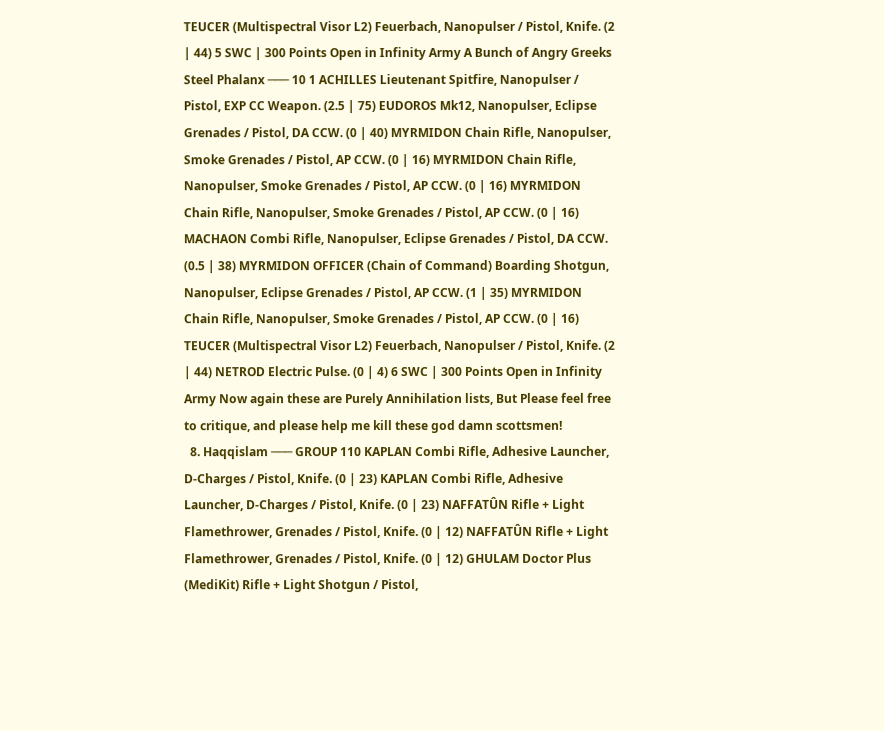TEUCER (Multispectral Visor L2) Feuerbach, Nanopulser / Pistol, Knife. (2 | 44) 5 SWC | 300 Points Open in Infinity Army A Bunch of Angry Greeks Steel Phalanx ─── 10 1 ACHILLES Lieutenant Spitfire, Nanopulser / Pistol, EXP CC Weapon. (2.5 | 75) EUDOROS Mk12, Nanopulser, Eclipse Grenades / Pistol, DA CCW. (0 | 40) MYRMIDON Chain Rifle, Nanopulser, Smoke Grenades / Pistol, AP CCW. (0 | 16) MYRMIDON Chain Rifle, Nanopulser, Smoke Grenades / Pistol, AP CCW. (0 | 16) MYRMIDON Chain Rifle, Nanopulser, Smoke Grenades / Pistol, AP CCW. (0 | 16) MACHAON Combi Rifle, Nanopulser, Eclipse Grenades / Pistol, DA CCW. (0.5 | 38) MYRMIDON OFFICER (Chain of Command) Boarding Shotgun, Nanopulser, Eclipse Grenades / Pistol, AP CCW. (1 | 35) MYRMIDON Chain Rifle, Nanopulser, Smoke Grenades / Pistol, AP CCW. (0 | 16) TEUCER (Multispectral Visor L2) Feuerbach, Nanopulser / Pistol, Knife. (2 | 44) NETROD Electric Pulse. (0 | 4) 6 SWC | 300 Points Open in Infinity Army Now again these are Purely Annihilation lists, But Please feel free to critique, and please help me kill these god damn scottsmen!
  8. Haqqislam ─── GROUP 110 KAPLAN Combi Rifle, Adhesive Launcher, D-Charges / Pistol, Knife. (0 | 23) KAPLAN Combi Rifle, Adhesive Launcher, D-Charges / Pistol, Knife. (0 | 23) NAFFATÛN Rifle + Light Flamethrower, Grenades / Pistol, Knife. (0 | 12) NAFFATÛN Rifle + Light Flamethrower, Grenades / Pistol, Knife. (0 | 12) GHULAM Doctor Plus (MediKit) Rifle + Light Shotgun / Pistol,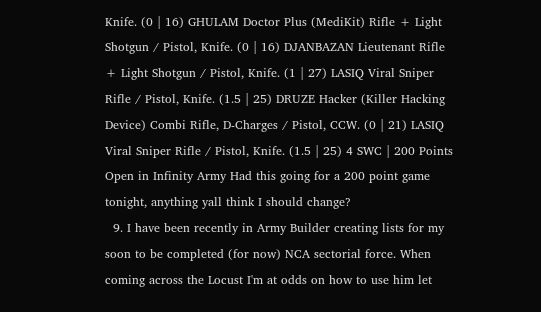Knife. (0 | 16) GHULAM Doctor Plus (MediKit) Rifle + Light Shotgun / Pistol, Knife. (0 | 16) DJANBAZAN Lieutenant Rifle + Light Shotgun / Pistol, Knife. (1 | 27) LASIQ Viral Sniper Rifle / Pistol, Knife. (1.5 | 25) DRUZE Hacker (Killer Hacking Device) Combi Rifle, D-Charges / Pistol, CCW. (0 | 21) LASIQ Viral Sniper Rifle / Pistol, Knife. (1.5 | 25) 4 SWC | 200 Points Open in Infinity Army Had this going for a 200 point game tonight, anything yall think I should change?
  9. I have been recently in Army Builder creating lists for my soon to be completed (for now) NCA sectorial force. When coming across the Locust I'm at odds on how to use him let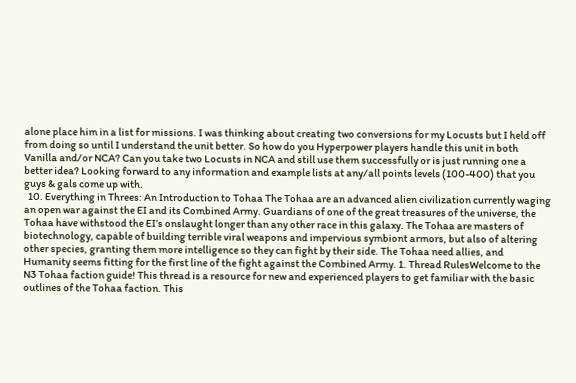alone place him in a list for missions. I was thinking about creating two conversions for my Locusts but I held off from doing so until I understand the unit better. So how do you Hyperpower players handle this unit in both Vanilla and/or NCA? Can you take two Locusts in NCA and still use them successfully or is just running one a better idea? Looking forward to any information and example lists at any/all points levels (100-400) that you guys & gals come up with.
  10. Everything in Threes: An Introduction to Tohaa The Tohaa are an advanced alien civilization currently waging an open war against the EI and its Combined Army. Guardians of one of the great treasures of the universe, the Tohaa have withstood the EI’s onslaught longer than any other race in this galaxy. The Tohaa are masters of biotechnology, capable of building terrible viral weapons and impervious symbiont armors, but also of altering other species, granting them more intelligence so they can fight by their side. The Tohaa need allies, and Humanity seems fitting for the first line of the fight against the Combined Army. 1. Thread RulesWelcome to the N3 Tohaa faction guide! This thread is a resource for new and experienced players to get familiar with the basic outlines of the Tohaa faction. This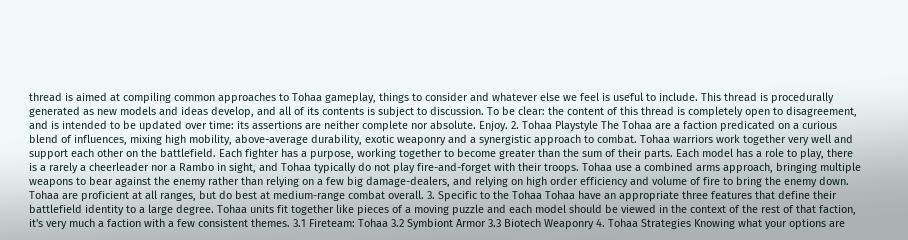thread is aimed at compiling common approaches to Tohaa gameplay, things to consider and whatever else we feel is useful to include. This thread is procedurally generated as new models and ideas develop, and all of its contents is subject to discussion. To be clear: the content of this thread is completely open to disagreement, and is intended to be updated over time: its assertions are neither complete nor absolute. Enjoy. 2. Tohaa Playstyle The Tohaa are a faction predicated on a curious blend of influences, mixing high mobility, above-average durability, exotic weaponry and a synergistic approach to combat. Tohaa warriors work together very well and support each other on the battlefield. Each fighter has a purpose, working together to become greater than the sum of their parts. Each model has a role to play, there is a rarely a cheerleader nor a Rambo in sight, and Tohaa typically do not play fire-and-forget with their troops. Tohaa use a combined arms approach, bringing multiple weapons to bear against the enemy rather than relying on a few big damage-dealers, and relying on high order efficiency and volume of fire to bring the enemy down. Tohaa are proficient at all ranges, but do best at medium-range combat overall. 3. Specific to the Tohaa Tohaa have an appropriate three features that define their battlefield identity to a large degree. Tohaa units fit together like pieces of a moving puzzle and each model should be viewed in the context of the rest of that faction, it's very much a faction with a few consistent themes. 3.1 Fireteam: Tohaa 3.2 Symbiont Armor 3.3 Biotech Weaponry 4. Tohaa Strategies Knowing what your options are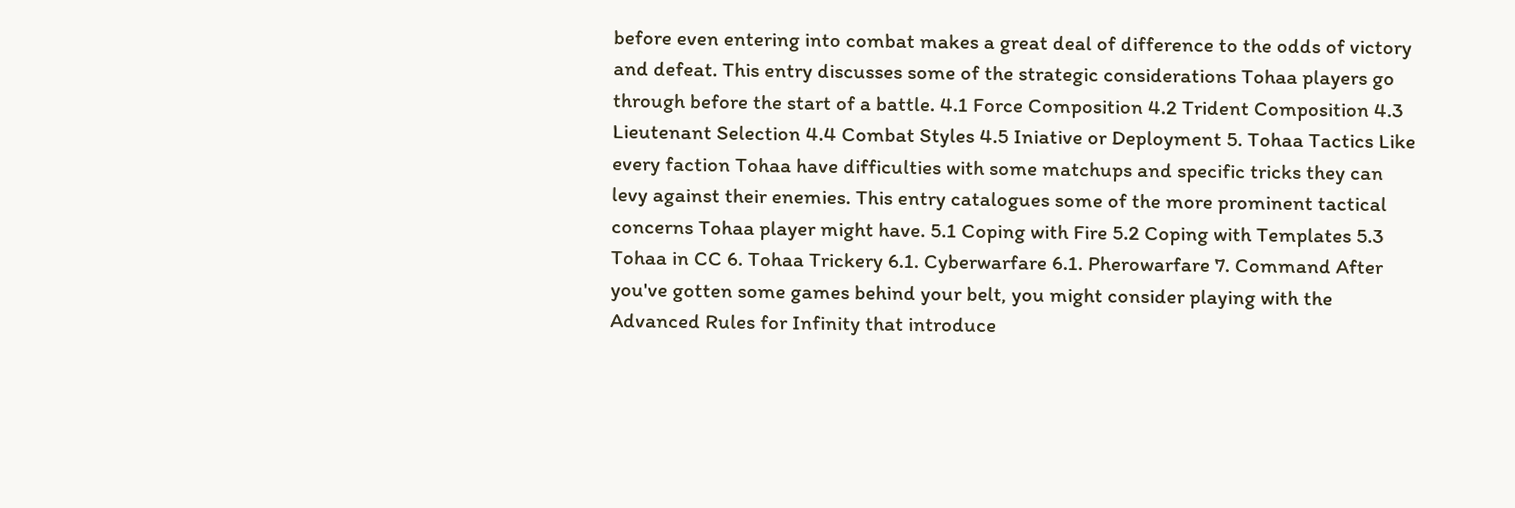before even entering into combat makes a great deal of difference to the odds of victory and defeat. This entry discusses some of the strategic considerations Tohaa players go through before the start of a battle. 4.1 Force Composition 4.2 Trident Composition 4.3 Lieutenant Selection 4.4 Combat Styles 4.5 Iniative or Deployment 5. Tohaa Tactics Like every faction Tohaa have difficulties with some matchups and specific tricks they can levy against their enemies. This entry catalogues some of the more prominent tactical concerns Tohaa player might have. 5.1 Coping with Fire 5.2 Coping with Templates 5.3 Tohaa in CC 6. Tohaa Trickery 6.1. Cyberwarfare 6.1. Pherowarfare 7. Command After you've gotten some games behind your belt, you might consider playing with the Advanced Rules for Infinity that introduce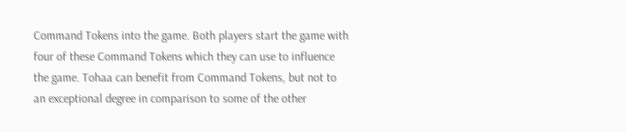Command Tokens into the game. Both players start the game with four of these Command Tokens which they can use to influence the game. Tohaa can benefit from Command Tokens, but not to an exceptional degree in comparison to some of the other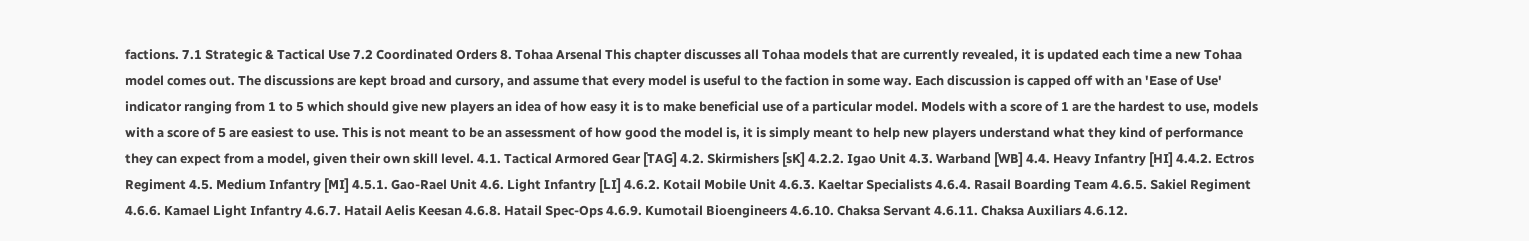factions. 7.1 Strategic & Tactical Use 7.2 Coordinated Orders 8. Tohaa Arsenal This chapter discusses all Tohaa models that are currently revealed, it is updated each time a new Tohaa model comes out. The discussions are kept broad and cursory, and assume that every model is useful to the faction in some way. Each discussion is capped off with an 'Ease of Use' indicator ranging from 1 to 5 which should give new players an idea of how easy it is to make beneficial use of a particular model. Models with a score of 1 are the hardest to use, models with a score of 5 are easiest to use. This is not meant to be an assessment of how good the model is, it is simply meant to help new players understand what they kind of performance they can expect from a model, given their own skill level. 4.1. Tactical Armored Gear [TAG] 4.2. Skirmishers [sK] 4.2.2. Igao Unit 4.3. Warband [WB] 4.4. Heavy Infantry [HI] 4.4.2. Ectros Regiment 4.5. Medium Infantry [MI] 4.5.1. Gao-Rael Unit 4.6. Light Infantry [LI] 4.6.2. Kotail Mobile Unit 4.6.3. Kaeltar Specialists 4.6.4. Rasail Boarding Team 4.6.5. Sakiel Regiment 4.6.6. Kamael Light Infantry 4.6.7. Hatail Aelis Keesan 4.6.8. Hatail Spec-Ops 4.6.9. Kumotail Bioengineers 4.6.10. Chaksa Servant 4.6.11. Chaksa Auxiliars 4.6.12.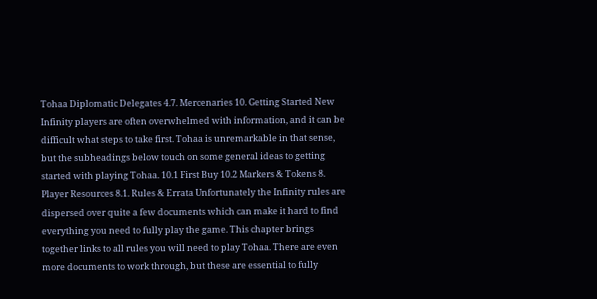Tohaa Diplomatic Delegates 4.7. Mercenaries 10. Getting Started New Infinity players are often overwhelmed with information, and it can be difficult what steps to take first. Tohaa is unremarkable in that sense, but the subheadings below touch on some general ideas to getting started with playing Tohaa. 10.1 First Buy 10.2 Markers & Tokens 8. Player Resources 8.1. Rules & Errata Unfortunately the Infinity rules are dispersed over quite a few documents which can make it hard to find everything you need to fully play the game. This chapter brings together links to all rules you will need to play Tohaa. There are even more documents to work through, but these are essential to fully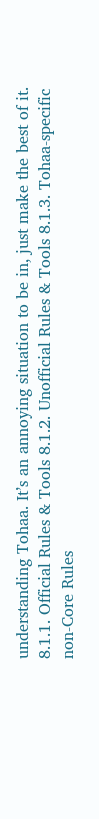understanding Tohaa. It’s an annoying situation to be in, just make the best of it. 8.1.1. Official Rules & Tools 8.1.2. Unofficial Rules & Tools 8.1.3. Tohaa-specific non-Core Rules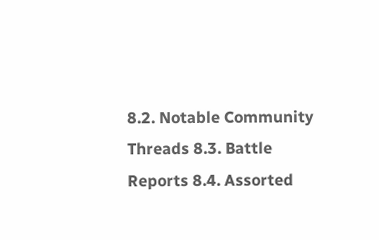8.2. Notable Community Threads 8.3. Battle Reports 8.4. Assorted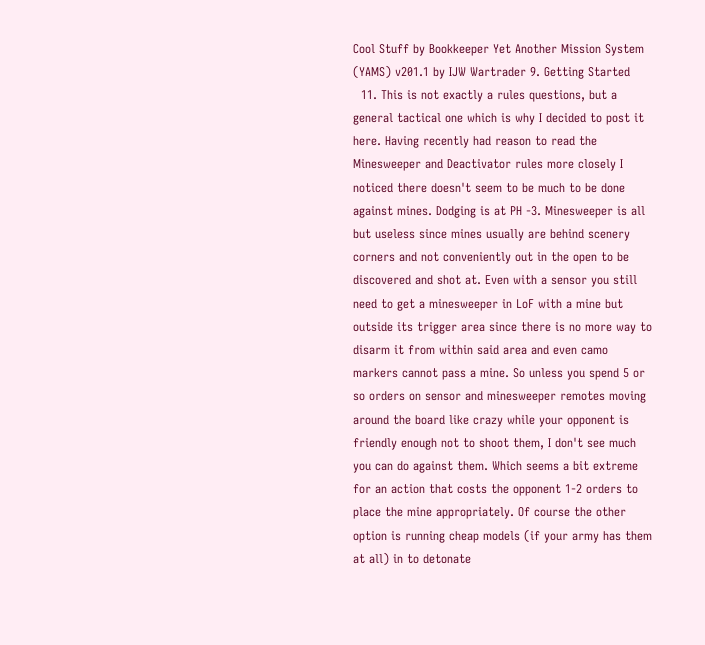Cool Stuff by Bookkeeper Yet Another Mission System (YAMS) v201.1 by IJW Wartrader 9. Getting Started
  11. This is not exactly a rules questions, but a general tactical one which is why I decided to post it here. Having recently had reason to read the Minesweeper and Deactivator rules more closely I noticed there doesn't seem to be much to be done against mines. Dodging is at PH -3. Minesweeper is all but useless since mines usually are behind scenery corners and not conveniently out in the open to be discovered and shot at. Even with a sensor you still need to get a minesweeper in LoF with a mine but outside its trigger area since there is no more way to disarm it from within said area and even camo markers cannot pass a mine. So unless you spend 5 or so orders on sensor and minesweeper remotes moving around the board like crazy while your opponent is friendly enough not to shoot them, I don't see much you can do against them. Which seems a bit extreme for an action that costs the opponent 1-2 orders to place the mine appropriately. Of course the other option is running cheap models (if your army has them at all) in to detonate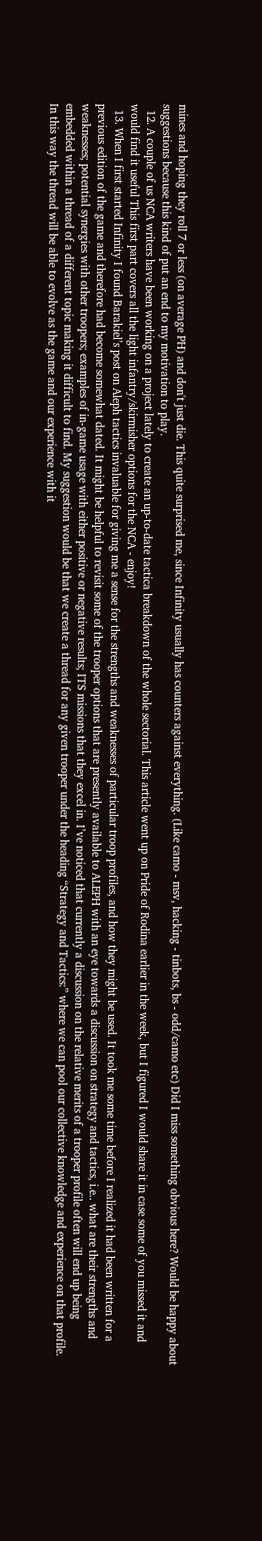mines and hoping they roll 7 or less (on average PH) and don't just die. This quite surprised me, since Infinity usually has counters against everything. (Like camo - msv, hacking - tinbots, bs - odd/camo etc) Did I miss something obvious here? Would be happy about suggestions because this kind of put an end to my motivation to play.
  12. A couple of us NCA writers have been working on a project lately to create an up-to-date tactica breakdown of the whole sectorial. This article went up on Pride of Rodina earlier in the week, but I figured I would share it in case some of you missed it and would find it useful This first part covers all the light infantry/skirmisher options for the NCA - enjoy!
  13. When I first started Infinity I found Barakiel’s post on Aleph tactics invaluable for giving me a sense for the strengths and weaknesses of particular troop profiles, and how they might be used. It took me some time before I realized it had been written for a previous edition of the game and therefore had become somewhat dated. It might be helpful to revisit some of the trooper options that are presently available to ALEPH with an eye towards a discussion on strategy and tactics, i.e.. what are their strengths and weaknesses; potential synergies with other troopers; examples of in-game usage with either positive or negative results; ITS missions that they excel in. I’ve noticed that currently a discussion on the relative merits of a trooper profile often will end up being embedded within a thread of a different topic making it difficult to find. My suggestion would be that we create a thread for any given trooper under the heading “Strategy and Tactics:” where we can pool our collective knowledge and experience on that profile. In this way the thread will be able to evolve as the game and our experience with it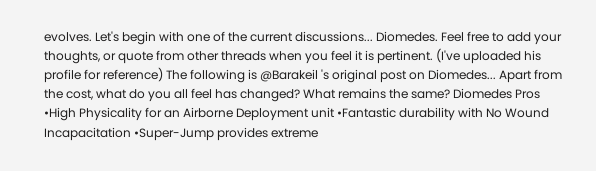evolves. Let's begin with one of the current discussions... Diomedes. Feel free to add your thoughts, or quote from other threads when you feel it is pertinent. (I've uploaded his profile for reference) The following is @Barakeil 's original post on Diomedes... Apart from the cost, what do you all feel has changed? What remains the same? Diomedes Pros •High Physicality for an Airborne Deployment unit •Fantastic durability with No Wound Incapacitation •Super-Jump provides extreme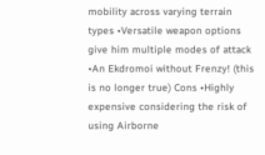mobility across varying terrain types •Versatile weapon options give him multiple modes of attack •An Ekdromoi without Frenzy! (this is no longer true) Cons •Highly expensive considering the risk of using Airborne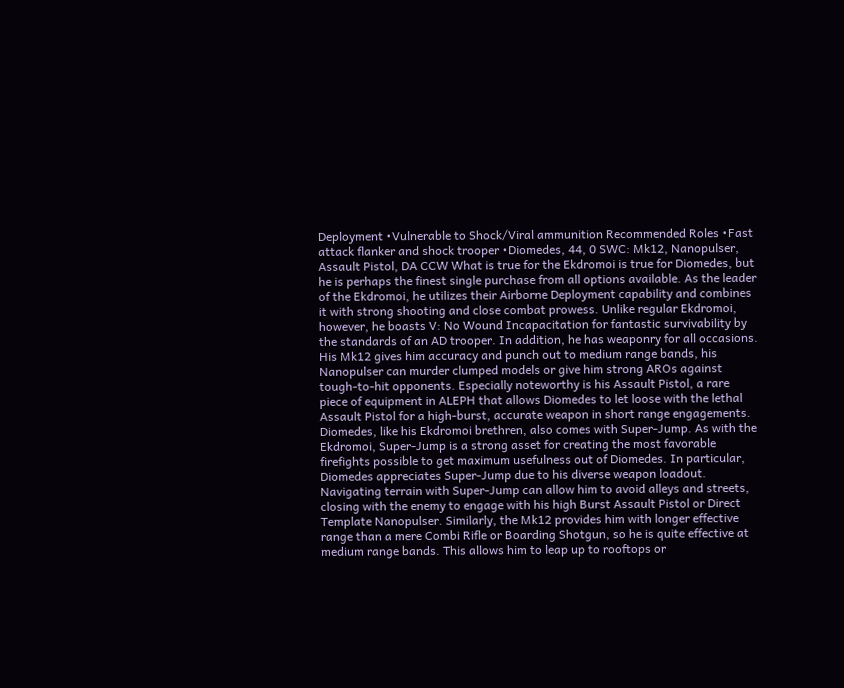Deployment •Vulnerable to Shock/Viral ammunition Recommended Roles •Fast attack flanker and shock trooper •Diomedes, 44, 0 SWC: Mk12, Nanopulser, Assault Pistol, DA CCW What is true for the Ekdromoi is true for Diomedes, but he is perhaps the finest single purchase from all options available. As the leader of the Ekdromoi, he utilizes their Airborne Deployment capability and combines it with strong shooting and close combat prowess. Unlike regular Ekdromoi, however, he boasts V: No Wound Incapacitation for fantastic survivability by the standards of an AD trooper. In addition, he has weaponry for all occasions. His Mk12 gives him accuracy and punch out to medium range bands, his Nanopulser can murder clumped models or give him strong AROs against tough-to-hit opponents. Especially noteworthy is his Assault Pistol, a rare piece of equipment in ALEPH that allows Diomedes to let loose with the lethal Assault Pistol for a high-burst, accurate weapon in short range engagements. Diomedes, like his Ekdromoi brethren, also comes with Super-Jump. As with the Ekdromoi, Super-Jump is a strong asset for creating the most favorable firefights possible to get maximum usefulness out of Diomedes. In particular, Diomedes appreciates Super-Jump due to his diverse weapon loadout. Navigating terrain with Super-Jump can allow him to avoid alleys and streets, closing with the enemy to engage with his high Burst Assault Pistol or Direct Template Nanopulser. Similarly, the Mk12 provides him with longer effective range than a mere Combi Rifle or Boarding Shotgun, so he is quite effective at medium range bands. This allows him to leap up to rooftops or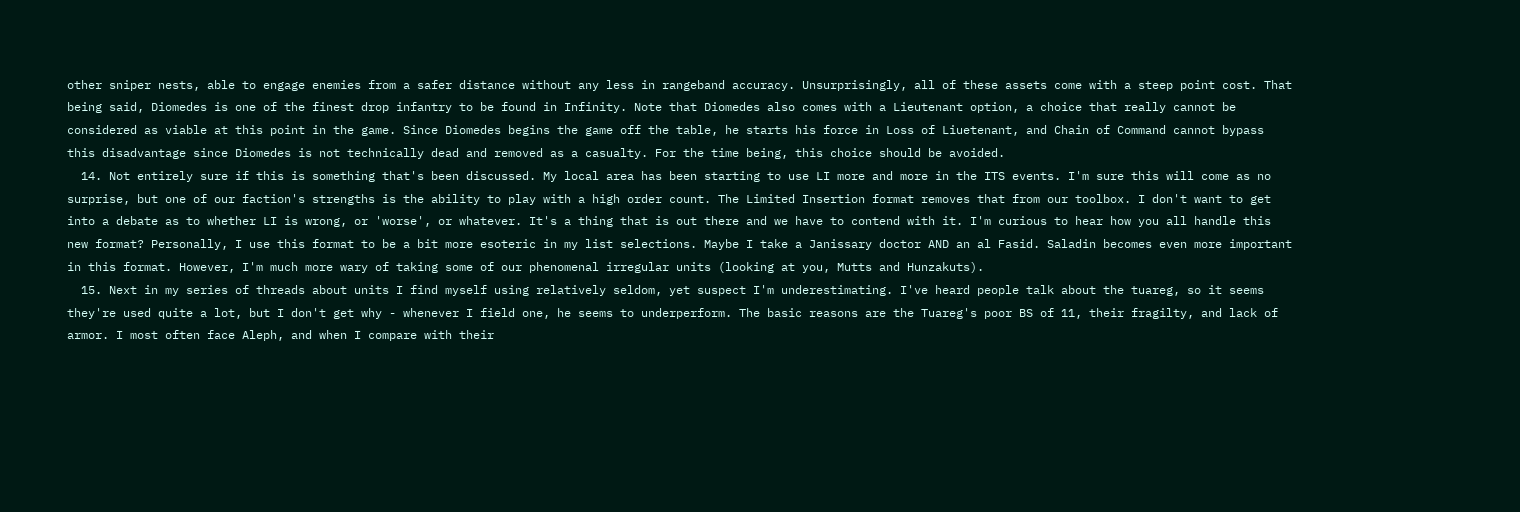other sniper nests, able to engage enemies from a safer distance without any less in rangeband accuracy. Unsurprisingly, all of these assets come with a steep point cost. That being said, Diomedes is one of the finest drop infantry to be found in Infinity. Note that Diomedes also comes with a Lieutenant option, a choice that really cannot be considered as viable at this point in the game. Since Diomedes begins the game off the table, he starts his force in Loss of Liuetenant, and Chain of Command cannot bypass this disadvantage since Diomedes is not technically dead and removed as a casualty. For the time being, this choice should be avoided.
  14. Not entirely sure if this is something that's been discussed. My local area has been starting to use LI more and more in the ITS events. I'm sure this will come as no surprise, but one of our faction's strengths is the ability to play with a high order count. The Limited Insertion format removes that from our toolbox. I don't want to get into a debate as to whether LI is wrong, or 'worse', or whatever. It's a thing that is out there and we have to contend with it. I'm curious to hear how you all handle this new format? Personally, I use this format to be a bit more esoteric in my list selections. Maybe I take a Janissary doctor AND an al Fasid. Saladin becomes even more important in this format. However, I'm much more wary of taking some of our phenomenal irregular units (looking at you, Mutts and Hunzakuts).
  15. Next in my series of threads about units I find myself using relatively seldom, yet suspect I'm underestimating. I've heard people talk about the tuareg, so it seems they're used quite a lot, but I don't get why - whenever I field one, he seems to underperform. The basic reasons are the Tuareg's poor BS of 11, their fragilty, and lack of armor. I most often face Aleph, and when I compare with their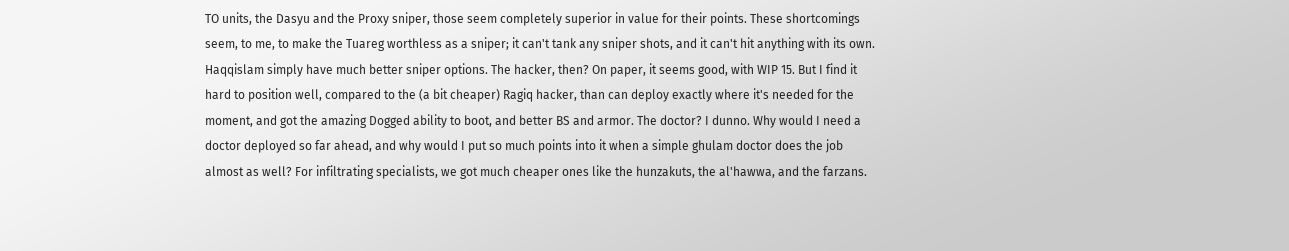TO units, the Dasyu and the Proxy sniper, those seem completely superior in value for their points. These shortcomings seem, to me, to make the Tuareg worthless as a sniper; it can't tank any sniper shots, and it can't hit anything with its own. Haqqislam simply have much better sniper options. The hacker, then? On paper, it seems good, with WIP 15. But I find it hard to position well, compared to the (a bit cheaper) Ragiq hacker, than can deploy exactly where it's needed for the moment, and got the amazing Dogged ability to boot, and better BS and armor. The doctor? I dunno. Why would I need a doctor deployed so far ahead, and why would I put so much points into it when a simple ghulam doctor does the job almost as well? For infiltrating specialists, we got much cheaper ones like the hunzakuts, the al'hawwa, and the farzans.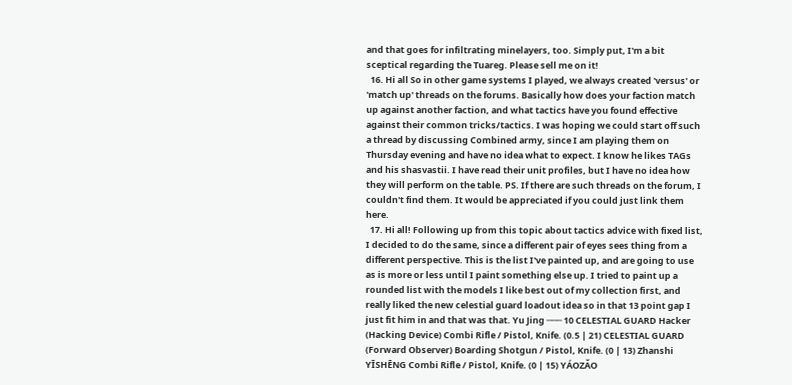and that goes for infiltrating minelayers, too. Simply put, I'm a bit sceptical regarding the Tuareg. Please sell me on it!
  16. Hi all So in other game systems I played, we always created 'versus' or 'match up' threads on the forums. Basically how does your faction match up against another faction, and what tactics have you found effective against their common tricks/tactics. I was hoping we could start off such a thread by discussing Combined army, since I am playing them on Thursday evening and have no idea what to expect. I know he likes TAGs and his shasvastii. I have read their unit profiles, but I have no idea how they will perform on the table. PS. If there are such threads on the forum, I couldn't find them. It would be appreciated if you could just link them here.
  17. Hi all! Following up from this topic about tactics advice with fixed list, I decided to do the same, since a different pair of eyes sees thing from a different perspective. This is the list I've painted up, and are going to use as is more or less until I paint something else up. I tried to paint up a rounded list with the models I like best out of my collection first, and really liked the new celestial guard loadout idea so in that 13 point gap I just fit him in and that was that. Yu Jing ─── 10 CELESTIAL GUARD Hacker (Hacking Device) Combi Rifle / Pistol, Knife. (0.5 | 21) CELESTIAL GUARD (Forward Observer) Boarding Shotgun / Pistol, Knife. (0 | 13) Zhanshi YĪSHĒNG Combi Rifle / Pistol, Knife. (0 | 15) YÁOZĂO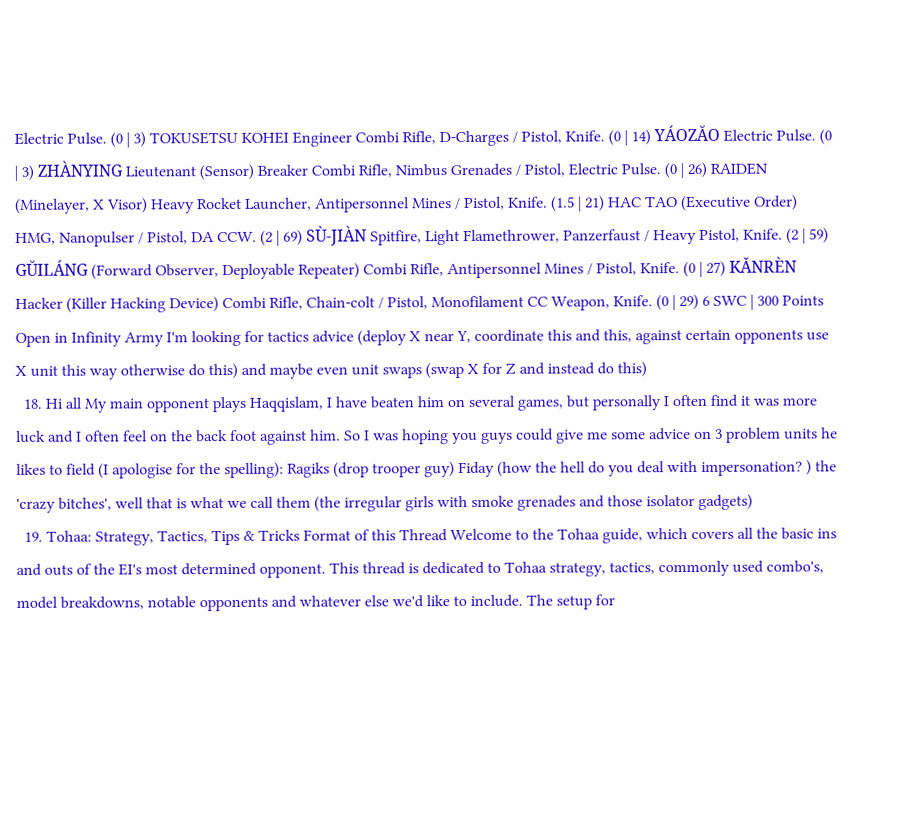Electric Pulse. (0 | 3) TOKUSETSU KOHEI Engineer Combi Rifle, D-Charges / Pistol, Knife. (0 | 14) YÁOZĂO Electric Pulse. (0 | 3) ZHÀNYING Lieutenant (Sensor) Breaker Combi Rifle, Nimbus Grenades / Pistol, Electric Pulse. (0 | 26) RAIDEN (Minelayer, X Visor) Heavy Rocket Launcher, Antipersonnel Mines / Pistol, Knife. (1.5 | 21) HAC TAO (Executive Order) HMG, Nanopulser / Pistol, DA CCW. (2 | 69) SÙ-JIÀN Spitfire, Light Flamethrower, Panzerfaust / Heavy Pistol, Knife. (2 | 59) GŬILÁNG (Forward Observer, Deployable Repeater) Combi Rifle, Antipersonnel Mines / Pistol, Knife. (0 | 27) KǍNRÈN Hacker (Killer Hacking Device) Combi Rifle, Chain-colt / Pistol, Monofilament CC Weapon, Knife. (0 | 29) 6 SWC | 300 Points Open in Infinity Army I'm looking for tactics advice (deploy X near Y, coordinate this and this, against certain opponents use X unit this way otherwise do this) and maybe even unit swaps (swap X for Z and instead do this)
  18. Hi all My main opponent plays Haqqislam, I have beaten him on several games, but personally I often find it was more luck and I often feel on the back foot against him. So I was hoping you guys could give me some advice on 3 problem units he likes to field (I apologise for the spelling): Ragiks (drop trooper guy) Fiday (how the hell do you deal with impersonation? ) the 'crazy bitches', well that is what we call them (the irregular girls with smoke grenades and those isolator gadgets)
  19. Tohaa: Strategy, Tactics, Tips & Tricks Format of this Thread Welcome to the Tohaa guide, which covers all the basic ins and outs of the EI's most determined opponent. This thread is dedicated to Tohaa strategy, tactics, commonly used combo's, model breakdowns, notable opponents and whatever else we'd like to include. The setup for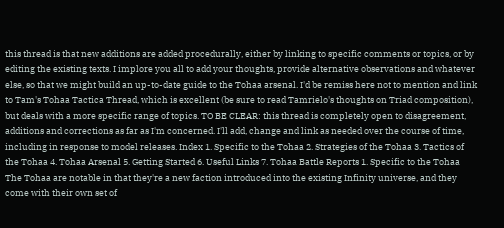this thread is that new additions are added procedurally, either by linking to specific comments or topics, or by editing the existing texts. I implore you all to add your thoughts, provide alternative observations and whatever else, so that we might build an up-to-date guide to the Tohaa arsenal. I'd be remiss here not to mention and link to Tam's Tohaa Tactica Thread, which is excellent (be sure to read Tamrielo's thoughts on Triad composition), but deals with a more specific range of topics. TO BE CLEAR: this thread is completely open to disagreement, additions and corrections as far as I'm concerned. I'll add, change and link as needed over the course of time, including in response to model releases. Index 1. Specific to the Tohaa 2. Strategies of the Tohaa 3. Tactics of the Tohaa 4. Tohaa Arsenal 5. Getting Started 6. Useful Links 7. Tohaa Battle Reports 1. Specific to the Tohaa The Tohaa are notable in that they're a new faction introduced into the existing Infinity universe, and they come with their own set of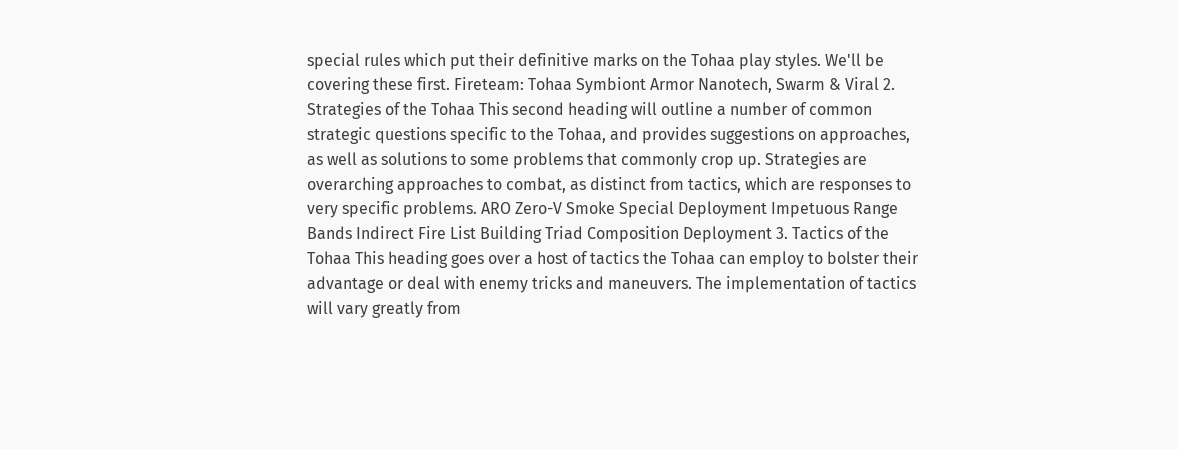special rules which put their definitive marks on the Tohaa play styles. We'll be covering these first. Fireteam: Tohaa Symbiont Armor Nanotech, Swarm & Viral 2. Strategies of the Tohaa This second heading will outline a number of common strategic questions specific to the Tohaa, and provides suggestions on approaches, as well as solutions to some problems that commonly crop up. Strategies are overarching approaches to combat, as distinct from tactics, which are responses to very specific problems. ARO Zero-V Smoke Special Deployment Impetuous Range Bands Indirect Fire List Building Triad Composition Deployment 3. Tactics of the Tohaa This heading goes over a host of tactics the Tohaa can employ to bolster their advantage or deal with enemy tricks and maneuvers. The implementation of tactics will vary greatly from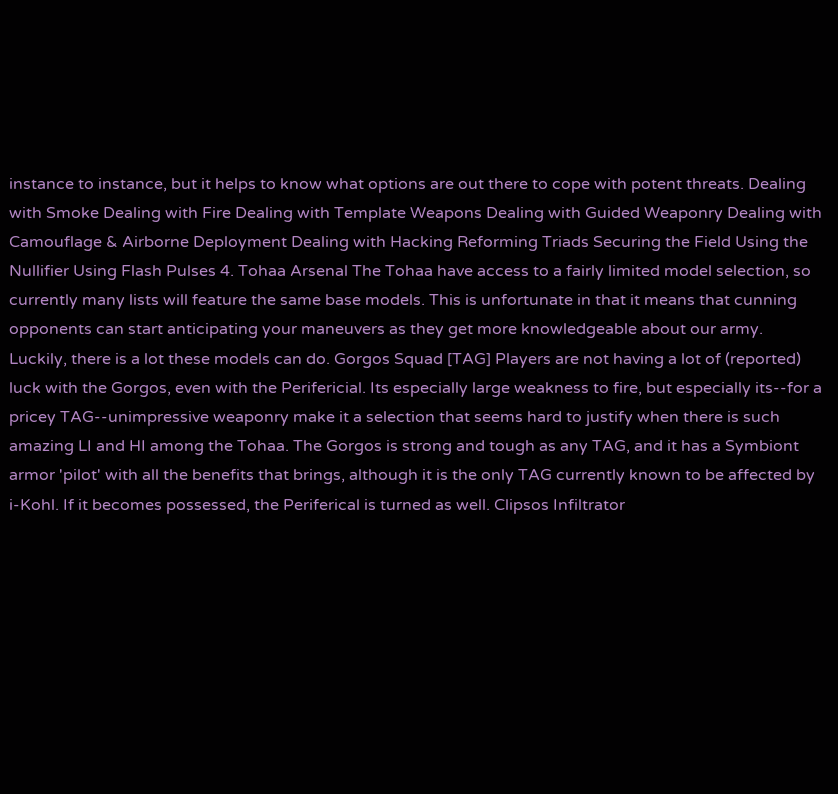instance to instance, but it helps to know what options are out there to cope with potent threats. Dealing with Smoke Dealing with Fire Dealing with Template Weapons Dealing with Guided Weaponry Dealing with Camouflage & Airborne Deployment Dealing with Hacking Reforming Triads Securing the Field Using the Nullifier Using Flash Pulses 4. Tohaa Arsenal The Tohaa have access to a fairly limited model selection, so currently many lists will feature the same base models. This is unfortunate in that it means that cunning opponents can start anticipating your maneuvers as they get more knowledgeable about our army. Luckily, there is a lot these models can do. Gorgos Squad [TAG] Players are not having a lot of (reported) luck with the Gorgos, even with the Perifericial. Its especially large weakness to fire, but especially its--for a pricey TAG--unimpressive weaponry make it a selection that seems hard to justify when there is such amazing LI and HI among the Tohaa. The Gorgos is strong and tough as any TAG, and it has a Symbiont armor 'pilot' with all the benefits that brings, although it is the only TAG currently known to be affected by i-Kohl. If it becomes possessed, the Periferical is turned as well. Clipsos Infiltrator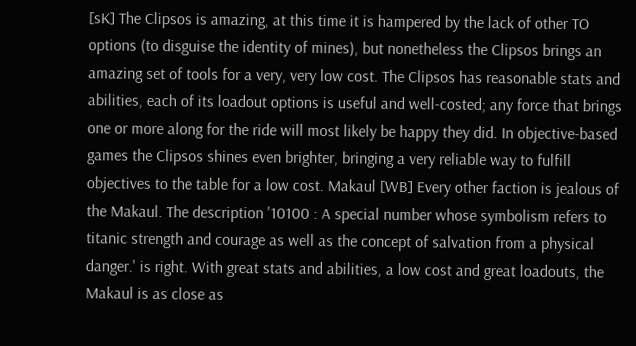[sK] The Clipsos is amazing, at this time it is hampered by the lack of other TO options (to disguise the identity of mines), but nonetheless the Clipsos brings an amazing set of tools for a very, very low cost. The Clipsos has reasonable stats and abilities, each of its loadout options is useful and well-costed; any force that brings one or more along for the ride will most likely be happy they did. In objective-based games the Clipsos shines even brighter, bringing a very reliable way to fulfill objectives to the table for a low cost. Makaul [WB] Every other faction is jealous of the Makaul. The description '10100 : A special number whose symbolism refers to titanic strength and courage as well as the concept of salvation from a physical danger.' is right. With great stats and abilities, a low cost and great loadouts, the Makaul is as close as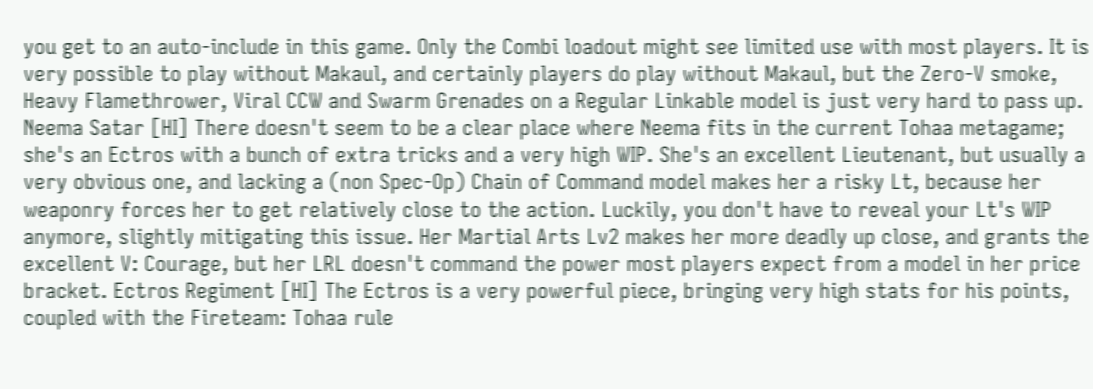you get to an auto-include in this game. Only the Combi loadout might see limited use with most players. It is very possible to play without Makaul, and certainly players do play without Makaul, but the Zero-V smoke, Heavy Flamethrower, Viral CCW and Swarm Grenades on a Regular Linkable model is just very hard to pass up. Neema Satar [HI] There doesn't seem to be a clear place where Neema fits in the current Tohaa metagame; she's an Ectros with a bunch of extra tricks and a very high WIP. She's an excellent Lieutenant, but usually a very obvious one, and lacking a (non Spec-Op) Chain of Command model makes her a risky Lt, because her weaponry forces her to get relatively close to the action. Luckily, you don't have to reveal your Lt's WIP anymore, slightly mitigating this issue. Her Martial Arts Lv2 makes her more deadly up close, and grants the excellent V: Courage, but her LRL doesn't command the power most players expect from a model in her price bracket. Ectros Regiment [HI] The Ectros is a very powerful piece, bringing very high stats for his points, coupled with the Fireteam: Tohaa rule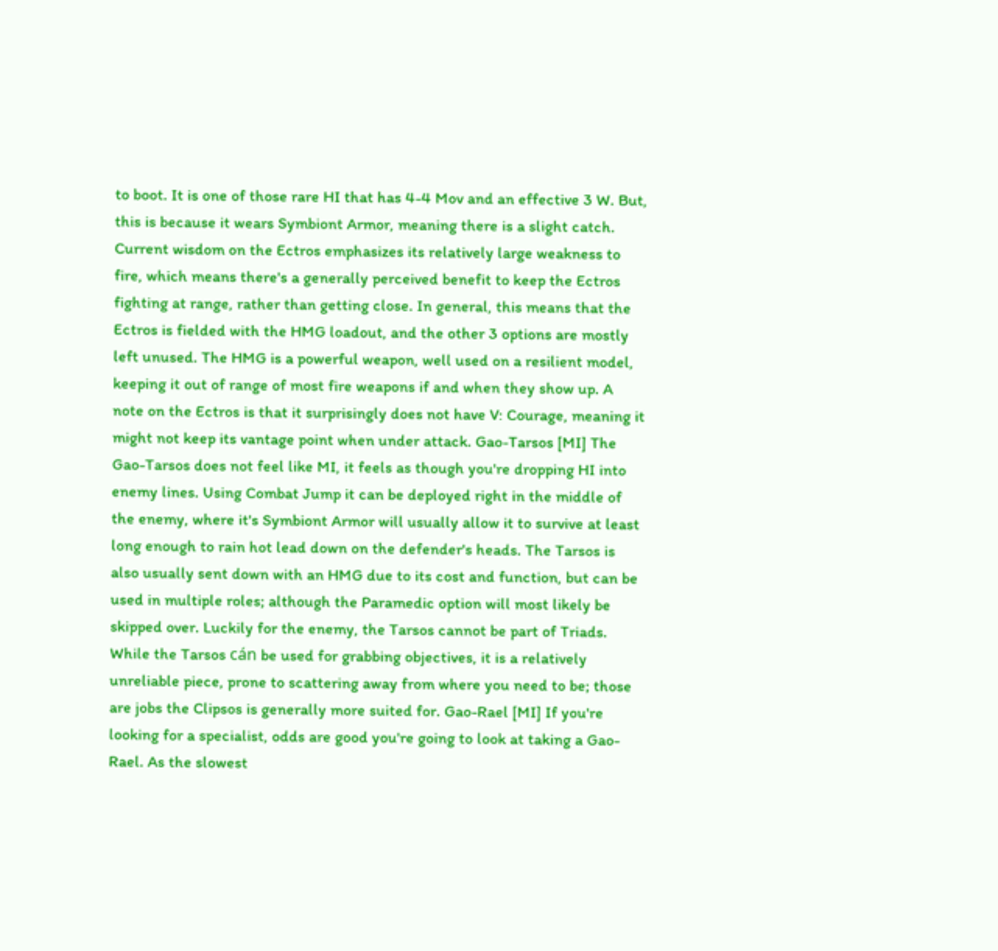to boot. It is one of those rare HI that has 4-4 Mov and an effective 3 W. But, this is because it wears Symbiont Armor, meaning there is a slight catch. Current wisdom on the Ectros emphasizes its relatively large weakness to fire, which means there's a generally perceived benefit to keep the Ectros fighting at range, rather than getting close. In general, this means that the Ectros is fielded with the HMG loadout, and the other 3 options are mostly left unused. The HMG is a powerful weapon, well used on a resilient model, keeping it out of range of most fire weapons if and when they show up. A note on the Ectros is that it surprisingly does not have V: Courage, meaning it might not keep its vantage point when under attack. Gao-Tarsos [MI] The Gao-Tarsos does not feel like MI, it feels as though you're dropping HI into enemy lines. Using Combat Jump it can be deployed right in the middle of the enemy, where it's Symbiont Armor will usually allow it to survive at least long enough to rain hot lead down on the defender's heads. The Tarsos is also usually sent down with an HMG due to its cost and function, but can be used in multiple roles; although the Paramedic option will most likely be skipped over. Luckily for the enemy, the Tarsos cannot be part of Triads. While the Tarsos cán be used for grabbing objectives, it is a relatively unreliable piece, prone to scattering away from where you need to be; those are jobs the Clipsos is generally more suited for. Gao-Rael [MI] If you're looking for a specialist, odds are good you're going to look at taking a Gao-Rael. As the slowest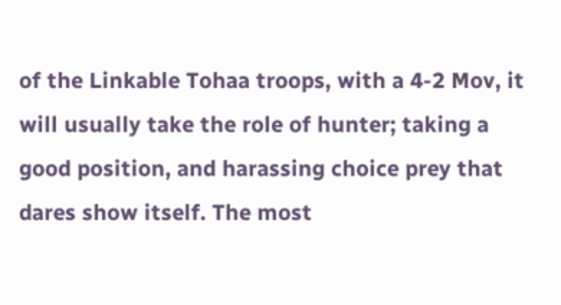of the Linkable Tohaa troops, with a 4-2 Mov, it will usually take the role of hunter; taking a good position, and harassing choice prey that dares show itself. The most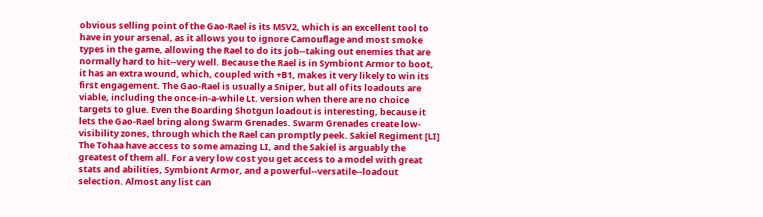obvious selling point of the Gao-Rael is its MSV2, which is an excellent tool to have in your arsenal, as it allows you to ignore Camouflage and most smoke types in the game, allowing the Rael to do its job--taking out enemies that are normally hard to hit--very well. Because the Rael is in Symbiont Armor to boot, it has an extra wound, which, coupled with +B1, makes it very likely to win its first engagement. The Gao-Rael is usually a Sniper, but all of its loadouts are viable, including the once-in-a-while Lt. version when there are no choice targets to glue. Even the Boarding Shotgun loadout is interesting, because it lets the Gao-Rael bring along Swarm Grenades. Swarm Grenades create low-visibility zones, through which the Rael can promptly peek. Sakiel Regiment [LI] The Tohaa have access to some amazing LI, and the Sakiel is arguably the greatest of them all. For a very low cost you get access to a model with great stats and abilities, Symbiont Armor, and a powerful--versatile--loadout selection. Almost any list can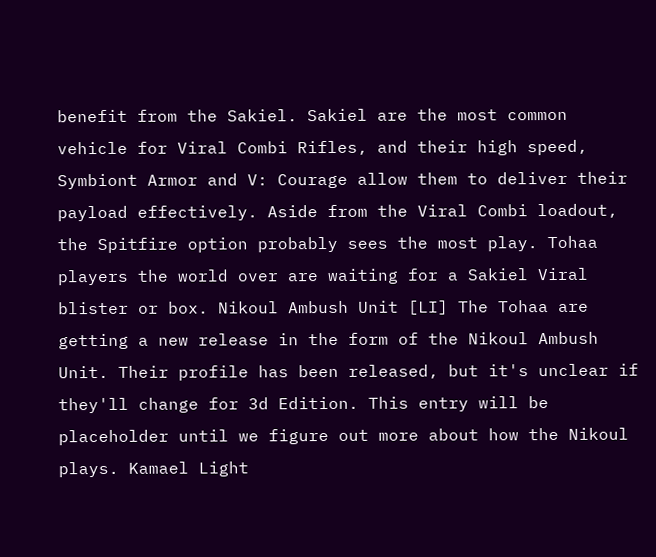benefit from the Sakiel. Sakiel are the most common vehicle for Viral Combi Rifles, and their high speed, Symbiont Armor and V: Courage allow them to deliver their payload effectively. Aside from the Viral Combi loadout, the Spitfire option probably sees the most play. Tohaa players the world over are waiting for a Sakiel Viral blister or box. Nikoul Ambush Unit [LI] The Tohaa are getting a new release in the form of the Nikoul Ambush Unit. Their profile has been released, but it's unclear if they'll change for 3d Edition. This entry will be placeholder until we figure out more about how the Nikoul plays. Kamael Light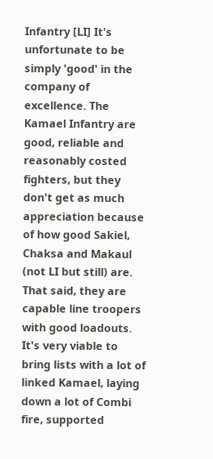Infantry [LI] It's unfortunate to be simply 'good' in the company of excellence. The Kamael Infantry are good, reliable and reasonably costed fighters, but they don't get as much appreciation because of how good Sakiel, Chaksa and Makaul (not LI but still) are. That said, they are capable line troopers with good loadouts. It's very viable to bring lists with a lot of linked Kamael, laying down a lot of Combi fire, supported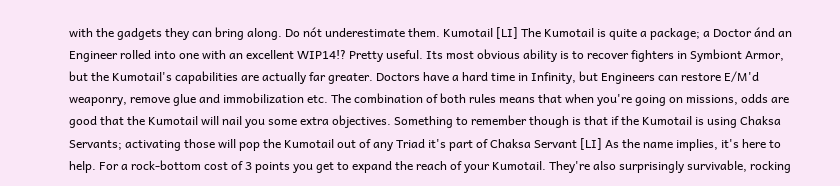with the gadgets they can bring along. Do nót underestimate them. Kumotail [LI] The Kumotail is quite a package; a Doctor ánd an Engineer rolled into one with an excellent WIP14!? Pretty useful. Its most obvious ability is to recover fighters in Symbiont Armor, but the Kumotail's capabilities are actually far greater. Doctors have a hard time in Infinity, but Engineers can restore E/M'd weaponry, remove glue and immobilization etc. The combination of both rules means that when you're going on missions, odds are good that the Kumotail will nail you some extra objectives. Something to remember though is that if the Kumotail is using Chaksa Servants; activating those will pop the Kumotail out of any Triad it's part of Chaksa Servant [LI] As the name implies, it's here to help. For a rock-bottom cost of 3 points you get to expand the reach of your Kumotail. They're also surprisingly survivable, rocking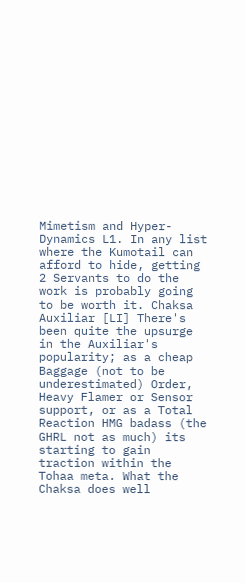Mimetism and Hyper-Dynamics L1. In any list where the Kumotail can afford to hide, getting 2 Servants to do the work is probably going to be worth it. Chaksa Auxiliar [LI] There's been quite the upsurge in the Auxiliar's popularity; as a cheap Baggage (not to be underestimated) Order, Heavy Flamer or Sensor support, or as a Total Reaction HMG badass (the GHRL not as much) its starting to gain traction within the Tohaa meta. What the Chaksa does well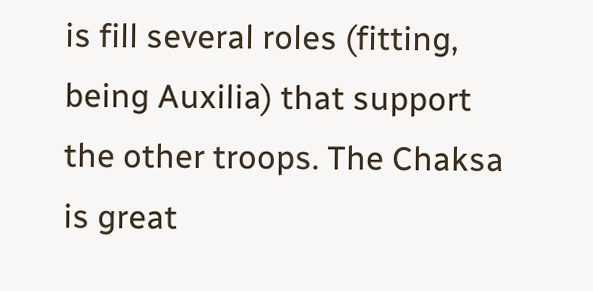is fill several roles (fitting, being Auxilia) that support the other troops. The Chaksa is great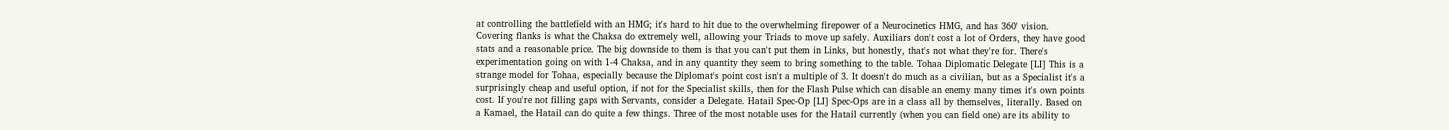at controlling the battlefield with an HMG; it's hard to hit due to the overwhelming firepower of a Neurocinetics HMG, and has 360' vision. Covering flanks is what the Chaksa do extremely well, allowing your Triads to move up safely. Auxiliars don't cost a lot of Orders, they have good stats and a reasonable price. The big downside to them is that you can't put them in Links, but honestly, that's not what they're for. There's experimentation going on with 1-4 Chaksa, and in any quantity they seem to bring something to the table. Tohaa Diplomatic Delegate [LI] This is a strange model for Tohaa, especially because the Diplomat's point cost isn't a multiple of 3. It doesn't do much as a civilian, but as a Specialist it's a surprisingly cheap and useful option, if not for the Specialist skills, then for the Flash Pulse which can disable an enemy many times it's own points cost. If you're not filling gaps with Servants, consider a Delegate. Hatail Spec-Op [LI] Spec-Ops are in a class all by themselves, literally. Based on a Kamael, the Hatail can do quite a few things. Three of the most notable uses for the Hatail currently (when you can field one) are its ability to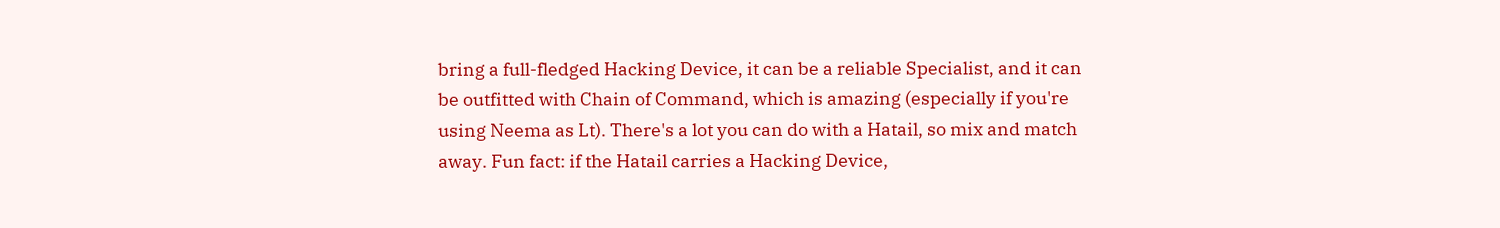bring a full-fledged Hacking Device, it can be a reliable Specialist, and it can be outfitted with Chain of Command, which is amazing (especially if you're using Neema as Lt). There's a lot you can do with a Hatail, so mix and match away. Fun fact: if the Hatail carries a Hacking Device,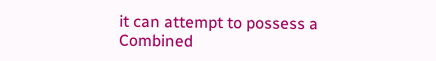it can attempt to possess a Combined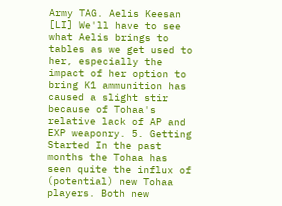Army TAG. Aelis Keesan [LI] We'll have to see what Aelis brings to tables as we get used to her, especially the impact of her option to bring K1 ammunition has caused a slight stir because of Tohaa's relative lack of AP and EXP weaponry. 5. Getting Started In the past months the Tohaa has seen quite the influx of (potential) new Tohaa players. Both new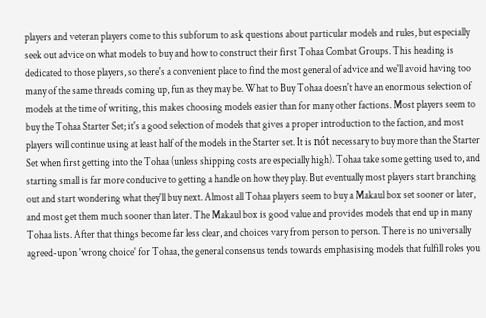players and veteran players come to this subforum to ask questions about particular models and rules, but especially seek out advice on what models to buy and how to construct their first Tohaa Combat Groups. This heading is dedicated to those players, so there's a convenient place to find the most general of advice and we'll avoid having too many of the same threads coming up, fun as they may be. What to Buy Tohaa doesn't have an enormous selection of models at the time of writing, this makes choosing models easier than for many other factions. Most players seem to buy the Tohaa Starter Set; it's a good selection of models that gives a proper introduction to the faction, and most players will continue using at least half of the models in the Starter set. It is nót necessary to buy more than the Starter Set when first getting into the Tohaa (unless shipping costs are especially high). Tohaa take some getting used to, and starting small is far more conducive to getting a handle on how they play. But eventually most players start branching out and start wondering what they'll buy next. Almost all Tohaa players seem to buy a Makaul box set sooner or later, and most get them much sooner than later. The Makaul box is good value and provides models that end up in many Tohaa lists. After that things become far less clear, and choices vary from person to person. There is no universally agreed-upon 'wrong choice' for Tohaa, the general consensus tends towards emphasising models that fulfill roles you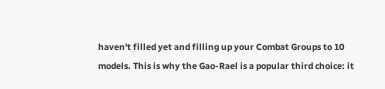haven't filled yet and filling up your Combat Groups to 10 models. This is why the Gao-Rael is a popular third choice: it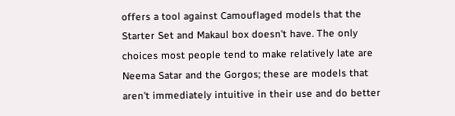offers a tool against Camouflaged models that the Starter Set and Makaul box doesn't have. The only choices most people tend to make relatively late are Neema Satar and the Gorgos; these are models that aren't immediately intuitive in their use and do better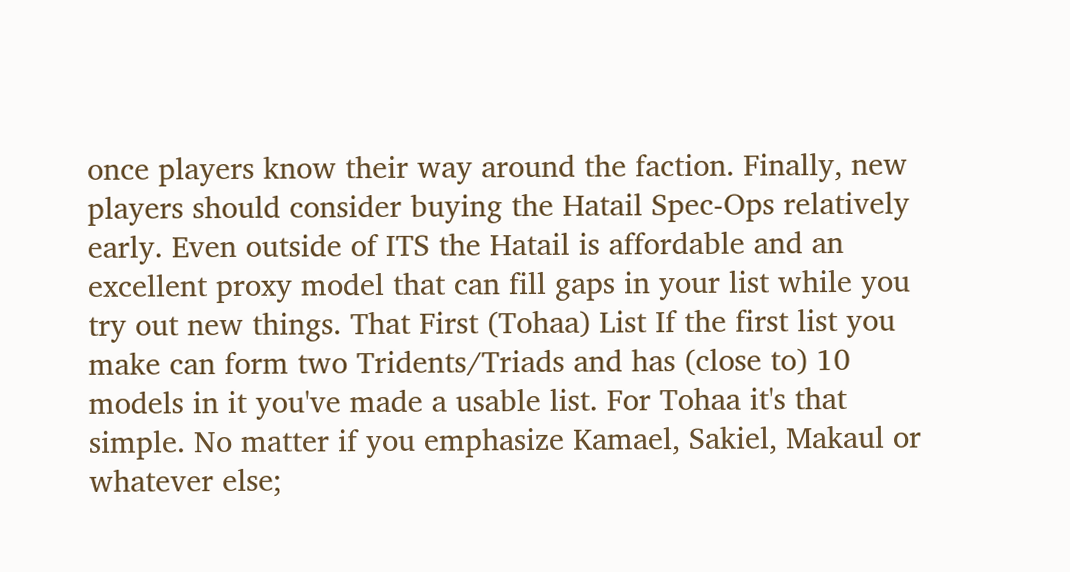once players know their way around the faction. Finally, new players should consider buying the Hatail Spec-Ops relatively early. Even outside of ITS the Hatail is affordable and an excellent proxy model that can fill gaps in your list while you try out new things. That First (Tohaa) List If the first list you make can form two Tridents/Triads and has (close to) 10 models in it you've made a usable list. For Tohaa it's that simple. No matter if you emphasize Kamael, Sakiel, Makaul or whatever else;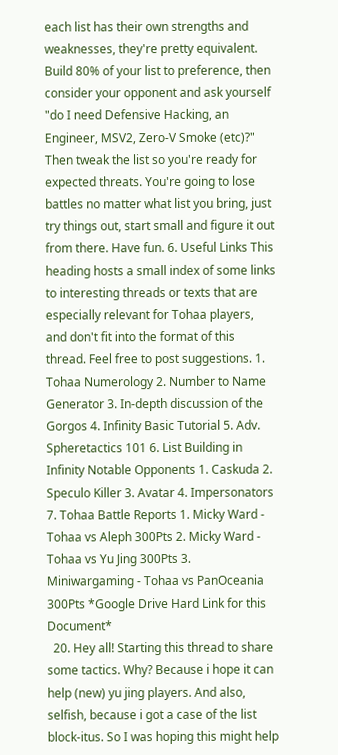each list has their own strengths and weaknesses, they're pretty equivalent. Build 80% of your list to preference, then consider your opponent and ask yourself "do I need Defensive Hacking, an Engineer, MSV2, Zero-V Smoke (etc)?" Then tweak the list so you're ready for expected threats. You're going to lose battles no matter what list you bring, just try things out, start small and figure it out from there. Have fun. 6. Useful Links This heading hosts a small index of some links to interesting threads or texts that are especially relevant for Tohaa players, and don't fit into the format of this thread. Feel free to post suggestions. 1. Tohaa Numerology 2. Number to Name Generator 3. In-depth discussion of the Gorgos 4. Infinity Basic Tutorial 5. Adv. Spheretactics 101 6. List Building in Infinity Notable Opponents 1. Caskuda 2. Speculo Killer 3. Avatar 4. Impersonators 7. Tohaa Battle Reports 1. Micky Ward - Tohaa vs Aleph 300Pts 2. Micky Ward - Tohaa vs Yu Jing 300Pts 3. Miniwargaming - Tohaa vs PanOceania 300Pts *Google Drive Hard Link for this Document*
  20. Hey all! Starting this thread to share some tactics. Why? Because i hope it can help (new) yu jing players. And also, selfish, because i got a case of the list block-itus. So I was hoping this might help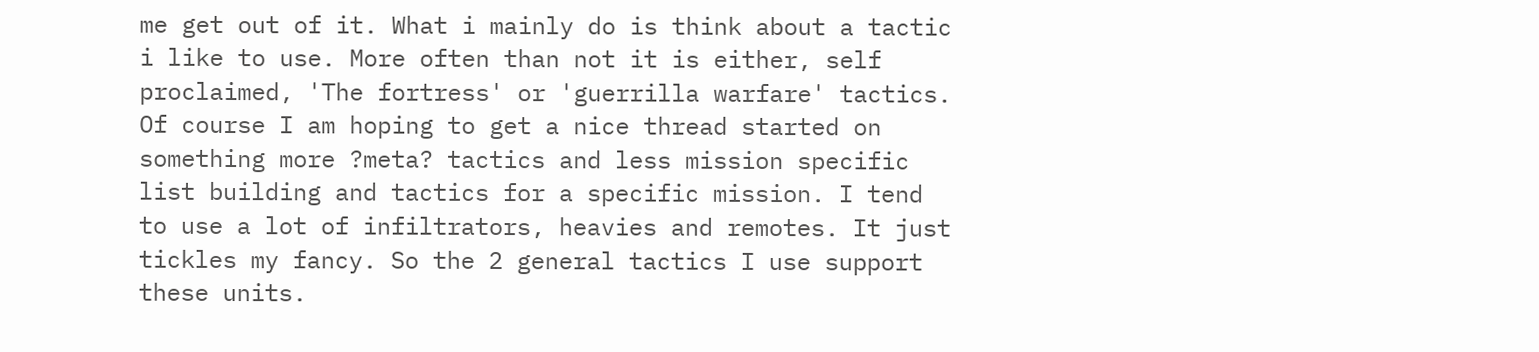me get out of it. What i mainly do is think about a tactic i like to use. More often than not it is either, self proclaimed, 'The fortress' or 'guerrilla warfare' tactics. Of course I am hoping to get a nice thread started on something more ?meta? tactics and less mission specific list building and tactics for a specific mission. I tend to use a lot of infiltrators, heavies and remotes. It just tickles my fancy. So the 2 general tactics I use support these units.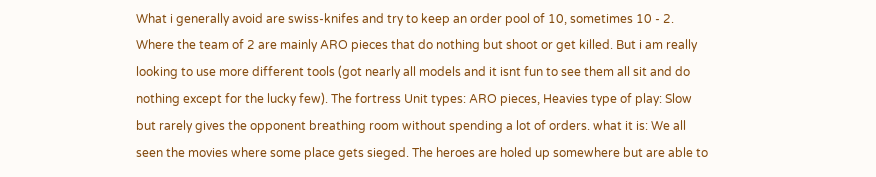What i generally avoid are swiss-knifes and try to keep an order pool of 10, sometimes 10 - 2. Where the team of 2 are mainly ARO pieces that do nothing but shoot or get killed. But i am really looking to use more different tools (got nearly all models and it isnt fun to see them all sit and do nothing except for the lucky few). The fortress Unit types: ARO pieces, Heavies type of play: Slow but rarely gives the opponent breathing room without spending a lot of orders. what it is: We all seen the movies where some place gets sieged. The heroes are holed up somewhere but are able to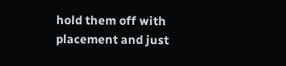hold them off with placement and just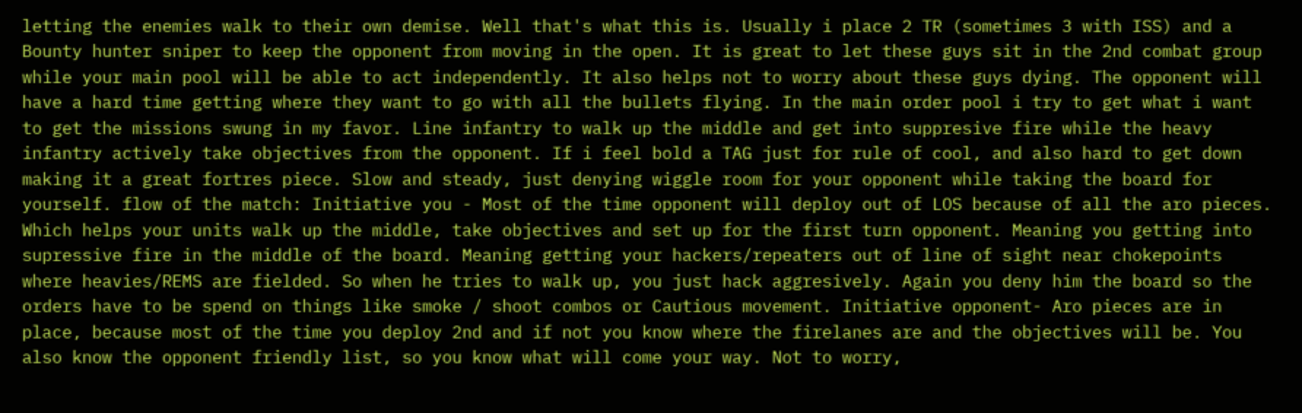letting the enemies walk to their own demise. Well that's what this is. Usually i place 2 TR (sometimes 3 with ISS) and a Bounty hunter sniper to keep the opponent from moving in the open. It is great to let these guys sit in the 2nd combat group while your main pool will be able to act independently. It also helps not to worry about these guys dying. The opponent will have a hard time getting where they want to go with all the bullets flying. In the main order pool i try to get what i want to get the missions swung in my favor. Line infantry to walk up the middle and get into suppresive fire while the heavy infantry actively take objectives from the opponent. If i feel bold a TAG just for rule of cool, and also hard to get down making it a great fortres piece. Slow and steady, just denying wiggle room for your opponent while taking the board for yourself. flow of the match: Initiative you - Most of the time opponent will deploy out of LOS because of all the aro pieces. Which helps your units walk up the middle, take objectives and set up for the first turn opponent. Meaning you getting into supressive fire in the middle of the board. Meaning getting your hackers/repeaters out of line of sight near chokepoints where heavies/REMS are fielded. So when he tries to walk up, you just hack aggresively. Again you deny him the board so the orders have to be spend on things like smoke / shoot combos or Cautious movement. Initiative opponent- Aro pieces are in place, because most of the time you deploy 2nd and if not you know where the firelanes are and the objectives will be. You also know the opponent friendly list, so you know what will come your way. Not to worry,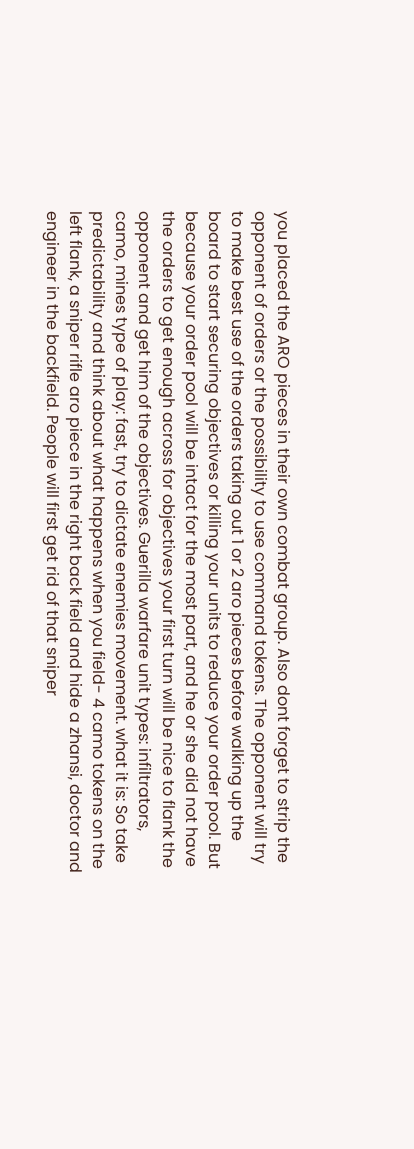you placed the ARO pieces in their own combat group. Also dont forget to strip the opponent of orders or the possibility to use command tokens. The opponent will try to make best use of the orders taking out 1 or 2 aro pieces before walking up the board to start securing objectives or killing your units to reduce your order pool. But because your order pool will be intact for the most part, and he or she did not have the orders to get enough across for objectives your first turn will be nice to flank the opponent and get him of the objectives. Guerilla warfare unit types: infiltrators, camo, mines type of play: fast, try to dictate enemies movement. what it is: So take predictability and think about what happens when you field- 4 camo tokens on the left flank, a sniper rifle aro piece in the right back field and hide a zhansi, doctor and engineer in the backfield. People will first get rid of that sniper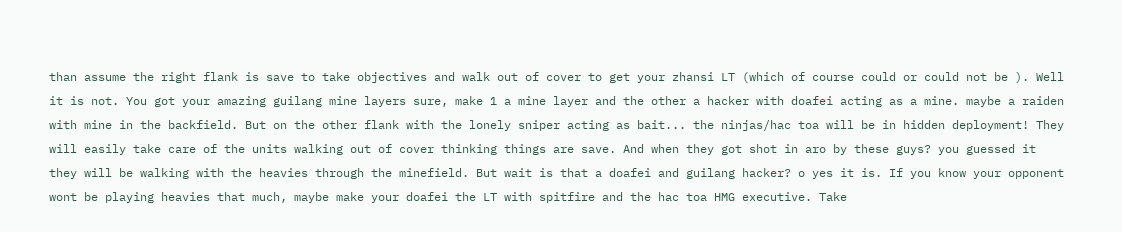than assume the right flank is save to take objectives and walk out of cover to get your zhansi LT (which of course could or could not be ). Well it is not. You got your amazing guilang mine layers sure, make 1 a mine layer and the other a hacker with doafei acting as a mine. maybe a raiden with mine in the backfield. But on the other flank with the lonely sniper acting as bait... the ninjas/hac toa will be in hidden deployment! They will easily take care of the units walking out of cover thinking things are save. And when they got shot in aro by these guys? you guessed it they will be walking with the heavies through the minefield. But wait is that a doafei and guilang hacker? o yes it is. If you know your opponent wont be playing heavies that much, maybe make your doafei the LT with spitfire and the hac toa HMG executive. Take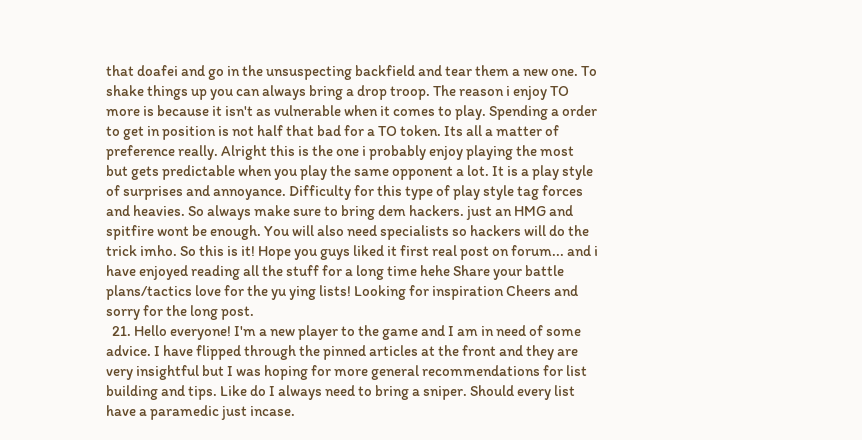that doafei and go in the unsuspecting backfield and tear them a new one. To shake things up you can always bring a drop troop. The reason i enjoy TO more is because it isn't as vulnerable when it comes to play. Spending a order to get in position is not half that bad for a TO token. Its all a matter of preference really. Alright this is the one i probably enjoy playing the most but gets predictable when you play the same opponent a lot. It is a play style of surprises and annoyance. Difficulty for this type of play style tag forces and heavies. So always make sure to bring dem hackers. just an HMG and spitfire wont be enough. You will also need specialists so hackers will do the trick imho. So this is it! Hope you guys liked it first real post on forum... and i have enjoyed reading all the stuff for a long time hehe Share your battle plans/tactics love for the yu ying lists! Looking for inspiration Cheers and sorry for the long post.
  21. Hello everyone! I'm a new player to the game and I am in need of some advice. I have flipped through the pinned articles at the front and they are very insightful but I was hoping for more general recommendations for list building and tips. Like do I always need to bring a sniper. Should every list have a paramedic just incase.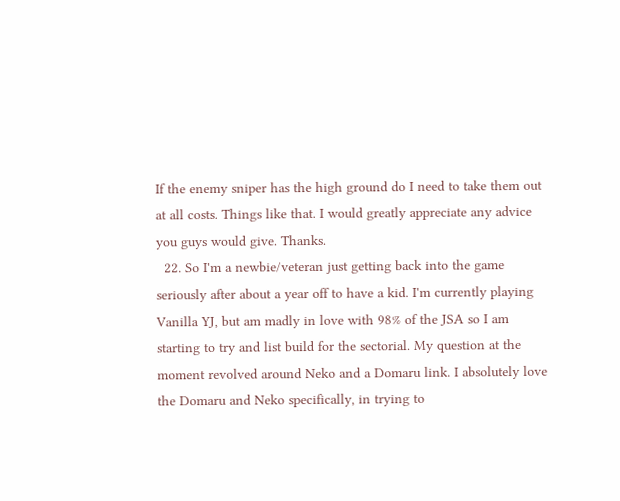If the enemy sniper has the high ground do I need to take them out at all costs. Things like that. I would greatly appreciate any advice you guys would give. Thanks.
  22. So I'm a newbie/veteran just getting back into the game seriously after about a year off to have a kid. I'm currently playing Vanilla YJ, but am madly in love with 98% of the JSA so I am starting to try and list build for the sectorial. My question at the moment revolved around Neko and a Domaru link. I absolutely love the Domaru and Neko specifically, in trying to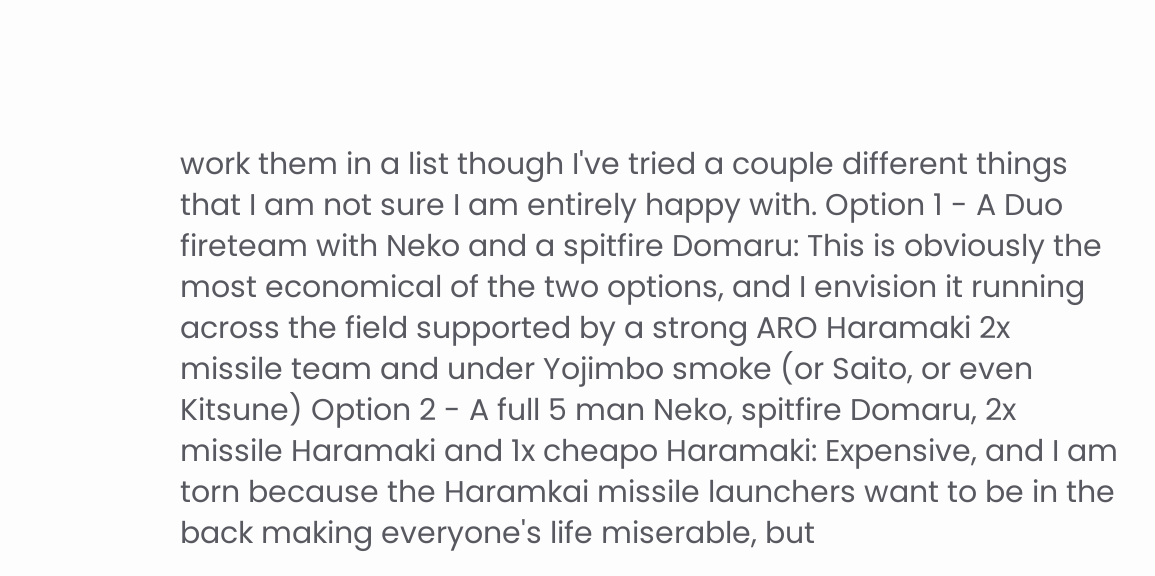work them in a list though I've tried a couple different things that I am not sure I am entirely happy with. Option 1 - A Duo fireteam with Neko and a spitfire Domaru: This is obviously the most economical of the two options, and I envision it running across the field supported by a strong ARO Haramaki 2x missile team and under Yojimbo smoke (or Saito, or even Kitsune) Option 2 - A full 5 man Neko, spitfire Domaru, 2x missile Haramaki and 1x cheapo Haramaki: Expensive, and I am torn because the Haramkai missile launchers want to be in the back making everyone's life miserable, but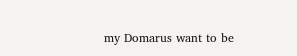my Domarus want to be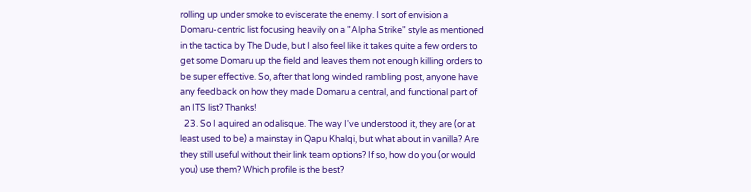rolling up under smoke to eviscerate the enemy. I sort of envision a Domaru-centric list focusing heavily on a "Alpha Strike" style as mentioned in the tactica by The Dude, but I also feel like it takes quite a few orders to get some Domaru up the field and leaves them not enough killing orders to be super effective. So, after that long winded rambling post, anyone have any feedback on how they made Domaru a central, and functional part of an ITS list? Thanks!
  23. So I aquired an odalisque. The way I've understood it, they are (or at least used to be) a mainstay in Qapu Khalqi, but what about in vanilla? Are they still useful without their link team options? If so, how do you (or would you) use them? Which profile is the best?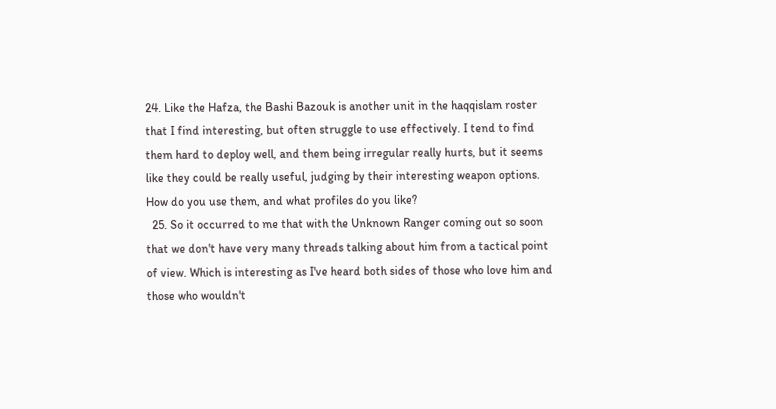24. Like the Hafza, the Bashi Bazouk is another unit in the haqqislam roster that I find interesting, but often struggle to use effectively. I tend to find them hard to deploy well, and them being irregular really hurts, but it seems like they could be really useful, judging by their interesting weapon options. How do you use them, and what profiles do you like?
  25. So it occurred to me that with the Unknown Ranger coming out so soon that we don't have very many threads talking about him from a tactical point of view. Which is interesting as I've heard both sides of those who love him and those who wouldn't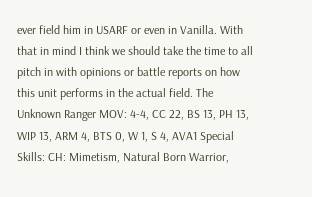ever field him in USARF or even in Vanilla. With that in mind I think we should take the time to all pitch in with opinions or battle reports on how this unit performs in the actual field. The Unknown Ranger MOV: 4-4, CC 22, BS 13, PH 13, WIP 13, ARM 4, BTS 0, W 1, S 4, AVA1 Special Skills: CH: Mimetism, Natural Born Warrior,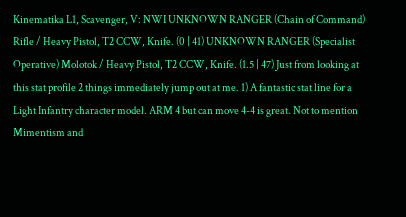Kinematika L1, Scavenger, V: NWI UNKNOWN RANGER (Chain of Command) Rifle / Heavy Pistol, T2 CCW, Knife. (0 | 41) UNKNOWN RANGER (Specialist Operative) Molotok / Heavy Pistol, T2 CCW, Knife. (1.5 | 47) Just from looking at this stat profile 2 things immediately jump out at me. 1) A fantastic stat line for a Light Infantry character model. ARM 4 but can move 4-4 is great. Not to mention Mimentism and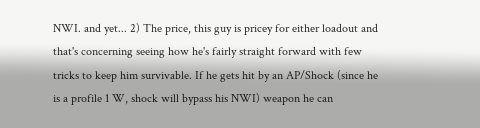NWI. and yet... 2) The price, this guy is pricey for either loadout and that's concerning seeing how he's fairly straight forward with few tricks to keep him survivable. If he gets hit by an AP/Shock (since he is a profile 1 W, shock will bypass his NWI) weapon he can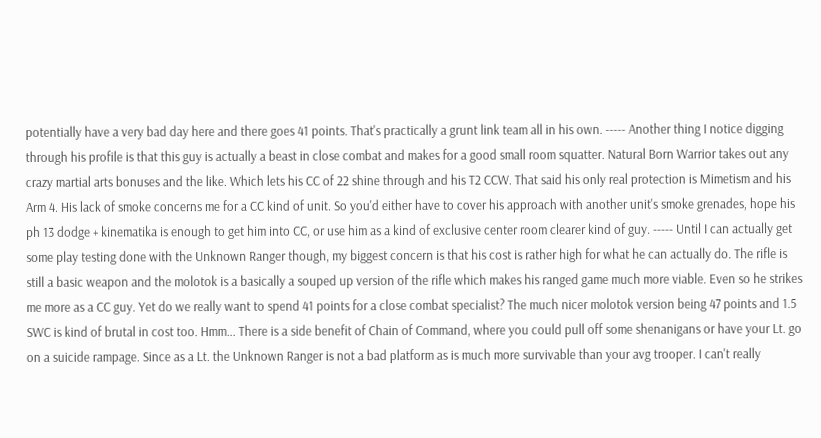potentially have a very bad day here and there goes 41 points. That's practically a grunt link team all in his own. ----- Another thing I notice digging through his profile is that this guy is actually a beast in close combat and makes for a good small room squatter. Natural Born Warrior takes out any crazy martial arts bonuses and the like. Which lets his CC of 22 shine through and his T2 CCW. That said his only real protection is Mimetism and his Arm 4. His lack of smoke concerns me for a CC kind of unit. So you'd either have to cover his approach with another unit's smoke grenades, hope his ph 13 dodge + kinematika is enough to get him into CC, or use him as a kind of exclusive center room clearer kind of guy. ----- Until I can actually get some play testing done with the Unknown Ranger though, my biggest concern is that his cost is rather high for what he can actually do. The rifle is still a basic weapon and the molotok is a basically a souped up version of the rifle which makes his ranged game much more viable. Even so he strikes me more as a CC guy. Yet do we really want to spend 41 points for a close combat specialist? The much nicer molotok version being 47 points and 1.5 SWC is kind of brutal in cost too. Hmm... There is a side benefit of Chain of Command, where you could pull off some shenanigans or have your Lt. go on a suicide rampage. Since as a Lt. the Unknown Ranger is not a bad platform as is much more survivable than your avg trooper. I can't really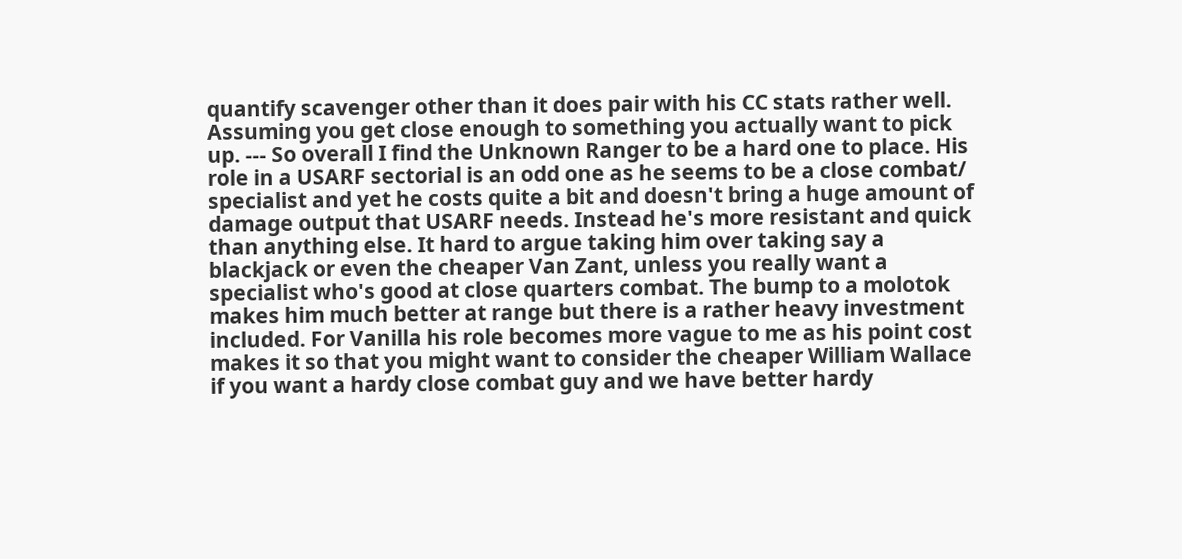quantify scavenger other than it does pair with his CC stats rather well. Assuming you get close enough to something you actually want to pick up. --- So overall I find the Unknown Ranger to be a hard one to place. His role in a USARF sectorial is an odd one as he seems to be a close combat/ specialist and yet he costs quite a bit and doesn't bring a huge amount of damage output that USARF needs. Instead he's more resistant and quick than anything else. It hard to argue taking him over taking say a blackjack or even the cheaper Van Zant, unless you really want a specialist who's good at close quarters combat. The bump to a molotok makes him much better at range but there is a rather heavy investment included. For Vanilla his role becomes more vague to me as his point cost makes it so that you might want to consider the cheaper William Wallace if you want a hardy close combat guy and we have better hardy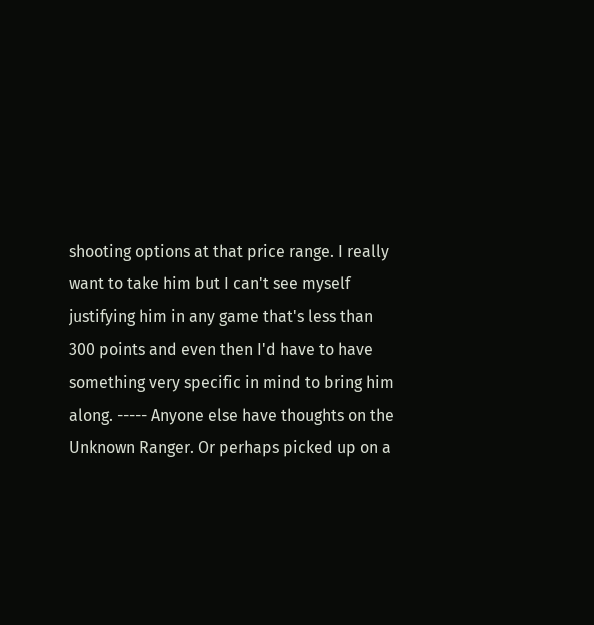shooting options at that price range. I really want to take him but I can't see myself justifying him in any game that's less than 300 points and even then I'd have to have something very specific in mind to bring him along. ----- Anyone else have thoughts on the Unknown Ranger. Or perhaps picked up on a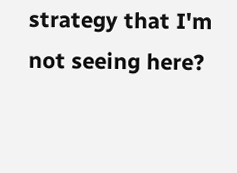strategy that I'm not seeing here?